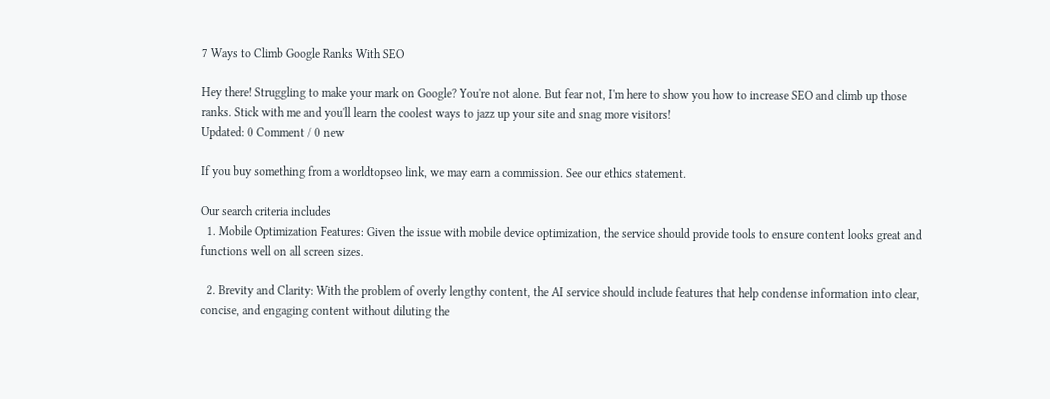7 Ways to Climb Google Ranks With SEO

Hey there! Struggling to make your mark on Google? You're not alone. But fear not, I'm here to show you how to increase SEO and climb up those ranks. Stick with me and you'll learn the coolest ways to jazz up your site and snag more visitors!
Updated: 0 Comment / 0 new

If you buy something from a worldtopseo link, we may earn a commission. See our ethics statement.

Our search criteria includes
  1. Mobile Optimization Features: Given the issue with mobile device optimization, the service should provide tools to ensure content looks great and functions well on all screen sizes.

  2. Brevity and Clarity: With the problem of overly lengthy content, the AI service should include features that help condense information into clear, concise, and engaging content without diluting the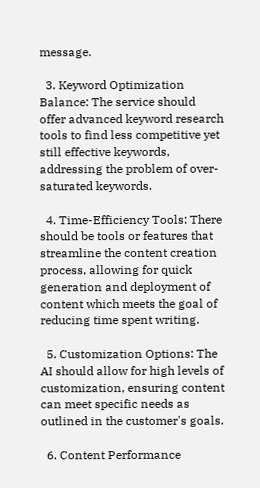message.

  3. Keyword Optimization Balance: The service should offer advanced keyword research tools to find less competitive yet still effective keywords, addressing the problem of over-saturated keywords.

  4. Time-Efficiency Tools: There should be tools or features that streamline the content creation process, allowing for quick generation and deployment of content which meets the goal of reducing time spent writing.

  5. Customization Options: The AI should allow for high levels of customization, ensuring content can meet specific needs as outlined in the customer's goals.

  6. Content Performance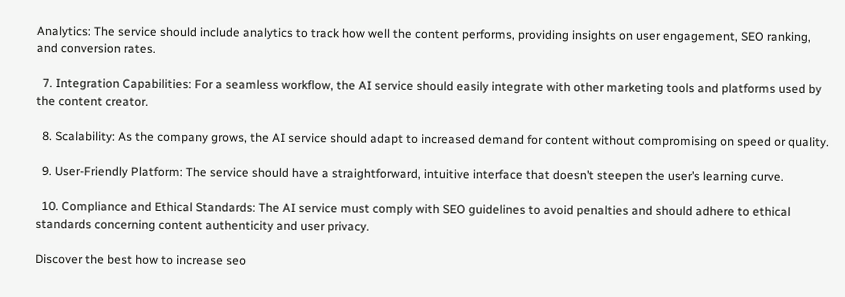Analytics: The service should include analytics to track how well the content performs, providing insights on user engagement, SEO ranking, and conversion rates.

  7. Integration Capabilities: For a seamless workflow, the AI service should easily integrate with other marketing tools and platforms used by the content creator.

  8. Scalability: As the company grows, the AI service should adapt to increased demand for content without compromising on speed or quality.

  9. User-Friendly Platform: The service should have a straightforward, intuitive interface that doesn’t steepen the user’s learning curve.

  10. Compliance and Ethical Standards: The AI service must comply with SEO guidelines to avoid penalties and should adhere to ethical standards concerning content authenticity and user privacy.

Discover the best how to increase seo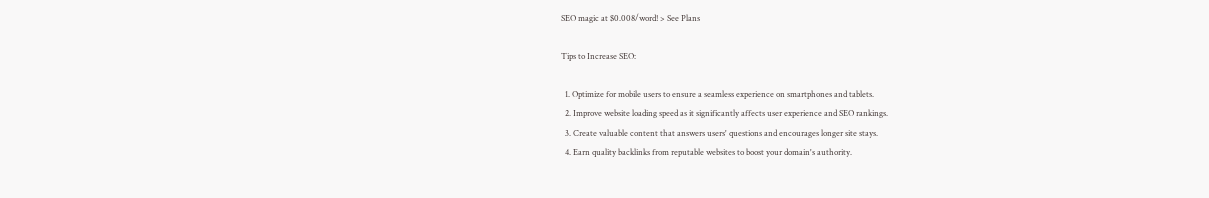SEO magic at $0.008/word! > See Plans

Tips to Increase SEO:

  1. Optimize for mobile users to ensure a seamless experience on smartphones and tablets.
  2. Improve website loading speed as it significantly affects user experience and SEO rankings.
  3. Create valuable content that answers users' questions and encourages longer site stays.
  4. Earn quality backlinks from reputable websites to boost your domain's authority.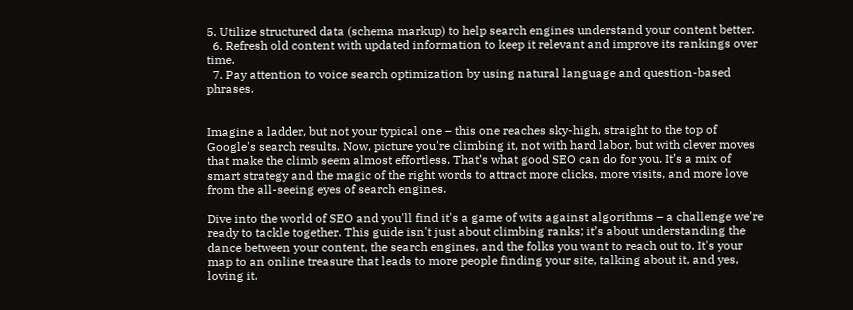5. Utilize structured data (schema markup) to help search engines understand your content better.
  6. Refresh old content with updated information to keep it relevant and improve its rankings over time.
  7. Pay attention to voice search optimization by using natural language and question-based phrases.


Imagine a ladder, but not your typical one – this one reaches sky-high, straight to the top of Google's search results. Now, picture you're climbing it, not with hard labor, but with clever moves that make the climb seem almost effortless. That’s what good SEO can do for you. It’s a mix of smart strategy and the magic of the right words to attract more clicks, more visits, and more love from the all-seeing eyes of search engines.

Dive into the world of SEO and you'll find it's a game of wits against algorithms – a challenge we're ready to tackle together. This guide isn't just about climbing ranks; it’s about understanding the dance between your content, the search engines, and the folks you want to reach out to. It's your map to an online treasure that leads to more people finding your site, talking about it, and yes, loving it.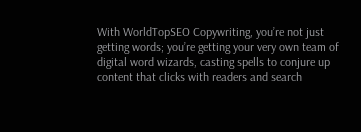With WorldTopSEO Copywriting, you’re not just getting words; you’re getting your very own team of digital word wizards, casting spells to conjure up content that clicks with readers and search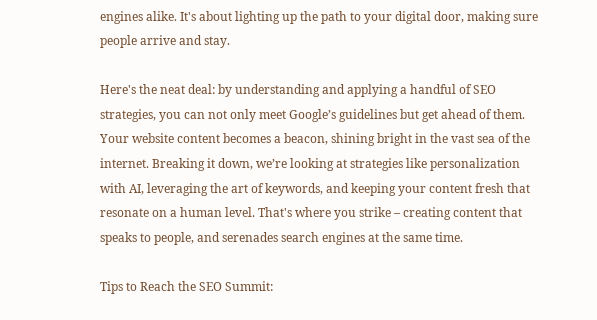engines alike. It's about lighting up the path to your digital door, making sure people arrive and stay.

Here's the neat deal: by understanding and applying a handful of SEO strategies, you can not only meet Google’s guidelines but get ahead of them. Your website content becomes a beacon, shining bright in the vast sea of the internet. Breaking it down, we’re looking at strategies like personalization with AI, leveraging the art of keywords, and keeping your content fresh that resonate on a human level. That's where you strike – creating content that speaks to people, and serenades search engines at the same time.

Tips to Reach the SEO Summit: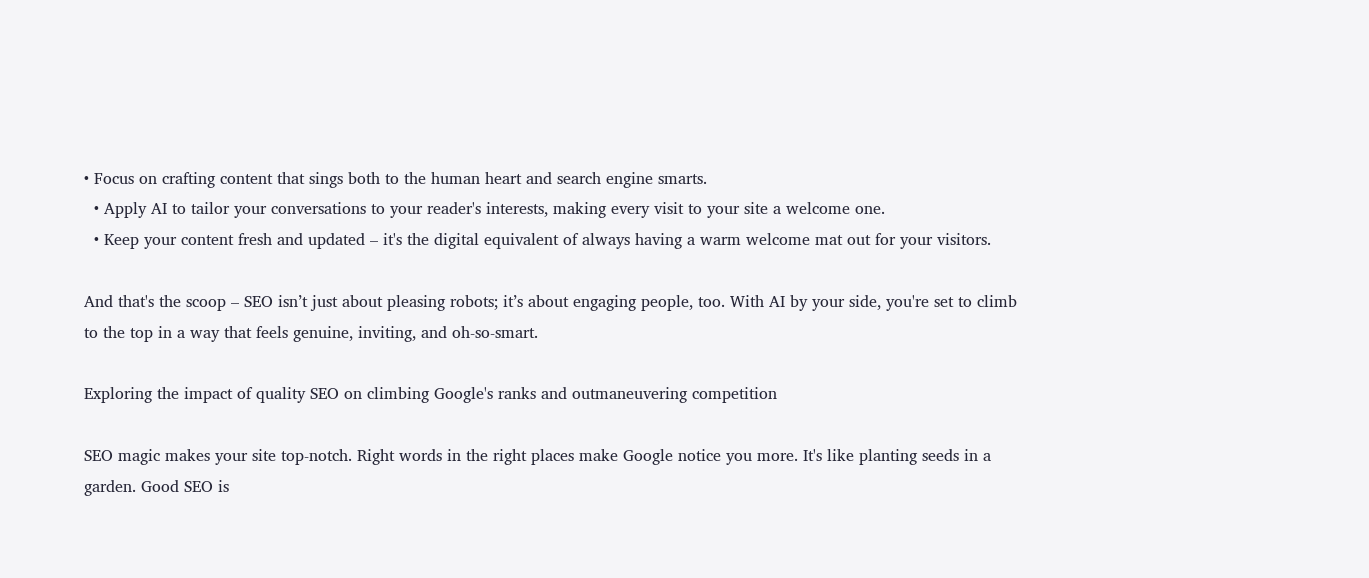• Focus on crafting content that sings both to the human heart and search engine smarts.
  • Apply AI to tailor your conversations to your reader's interests, making every visit to your site a welcome one.
  • Keep your content fresh and updated – it's the digital equivalent of always having a warm welcome mat out for your visitors.

And that's the scoop – SEO isn’t just about pleasing robots; it’s about engaging people, too. With AI by your side, you're set to climb to the top in a way that feels genuine, inviting, and oh-so-smart.

Exploring the impact of quality SEO on climbing Google's ranks and outmaneuvering competition

SEO magic makes your site top-notch. Right words in the right places make Google notice you more. It's like planting seeds in a garden. Good SEO is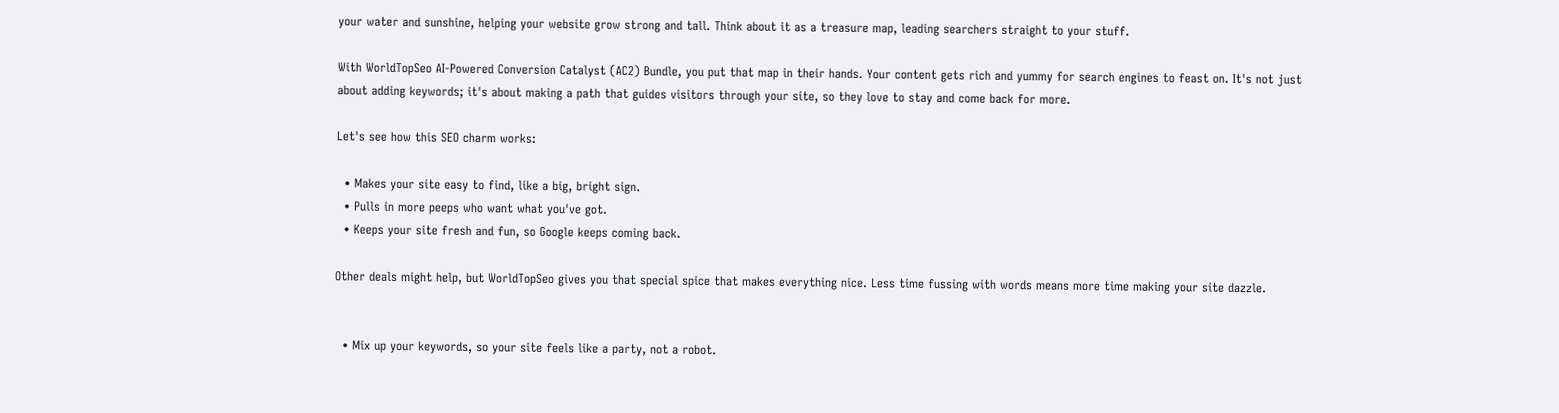your water and sunshine, helping your website grow strong and tall. Think about it as a treasure map, leading searchers straight to your stuff.

With WorldTopSeo AI-Powered Conversion Catalyst (AC2) Bundle, you put that map in their hands. Your content gets rich and yummy for search engines to feast on. It's not just about adding keywords; it's about making a path that guides visitors through your site, so they love to stay and come back for more.

Let's see how this SEO charm works:

  • Makes your site easy to find, like a big, bright sign.
  • Pulls in more peeps who want what you've got.
  • Keeps your site fresh and fun, so Google keeps coming back.

Other deals might help, but WorldTopSeo gives you that special spice that makes everything nice. Less time fussing with words means more time making your site dazzle.


  • Mix up your keywords, so your site feels like a party, not a robot.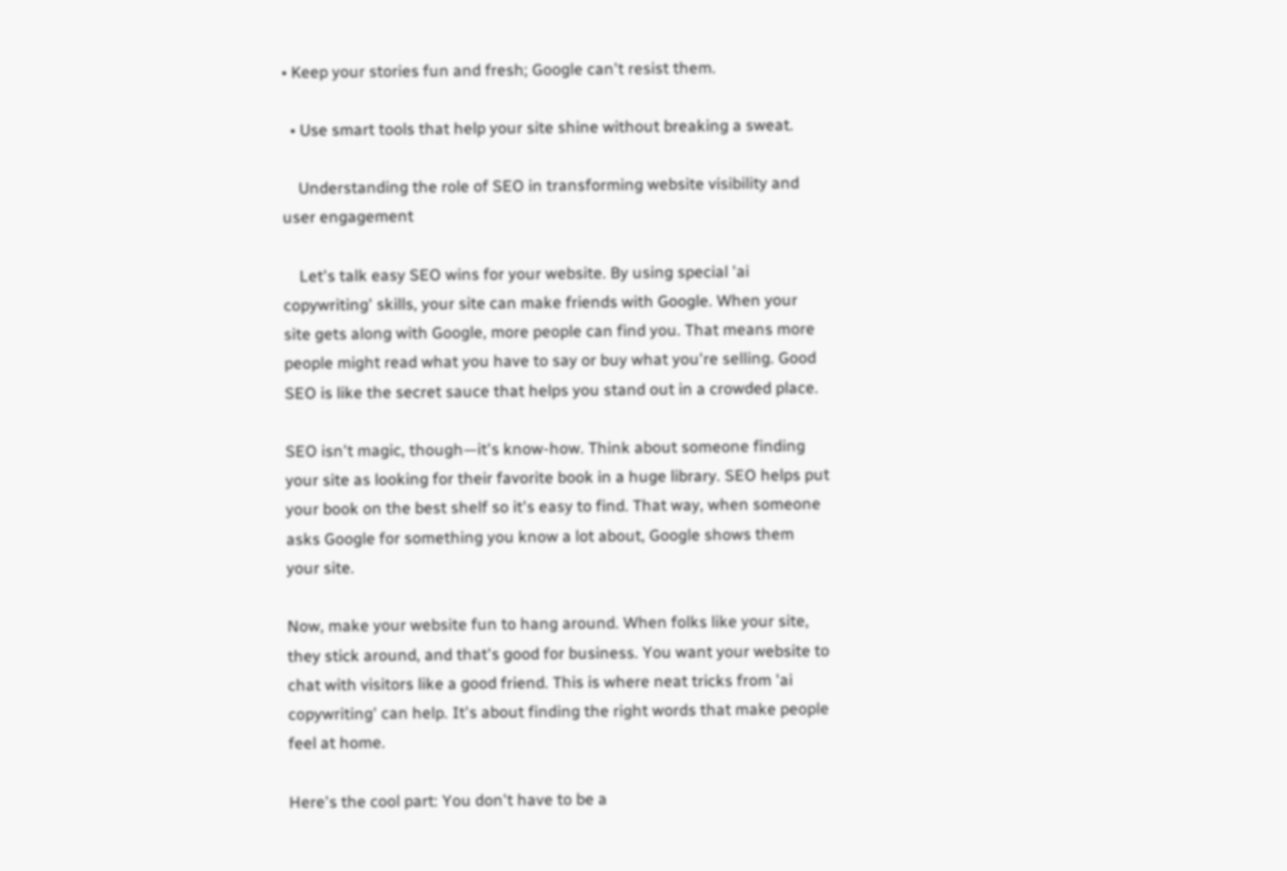• Keep your stories fun and fresh; Google can't resist them.

  • Use smart tools that help your site shine without breaking a sweat.

    Understanding the role of SEO in transforming website visibility and user engagement

    Let's talk easy SEO wins for your website. By using special 'ai copywriting' skills, your site can make friends with Google. When your site gets along with Google, more people can find you. That means more people might read what you have to say or buy what you're selling. Good SEO is like the secret sauce that helps you stand out in a crowded place.

SEO isn't magic, though—it's know-how. Think about someone finding your site as looking for their favorite book in a huge library. SEO helps put your book on the best shelf so it's easy to find. That way, when someone asks Google for something you know a lot about, Google shows them your site.

Now, make your website fun to hang around. When folks like your site, they stick around, and that's good for business. You want your website to chat with visitors like a good friend. This is where neat tricks from 'ai copywriting' can help. It's about finding the right words that make people feel at home.

Here's the cool part: You don't have to be a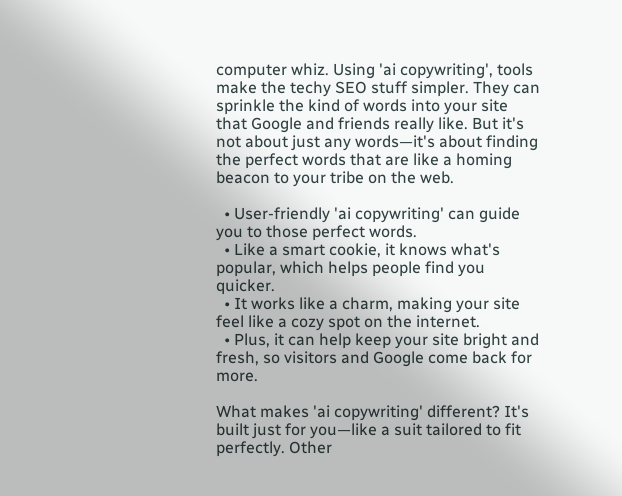computer whiz. Using 'ai copywriting', tools make the techy SEO stuff simpler. They can sprinkle the kind of words into your site that Google and friends really like. But it's not about just any words—it's about finding the perfect words that are like a homing beacon to your tribe on the web.

  • User-friendly 'ai copywriting' can guide you to those perfect words.
  • Like a smart cookie, it knows what's popular, which helps people find you quicker.
  • It works like a charm, making your site feel like a cozy spot on the internet.
  • Plus, it can help keep your site bright and fresh, so visitors and Google come back for more.

What makes 'ai copywriting' different? It's built just for you—like a suit tailored to fit perfectly. Other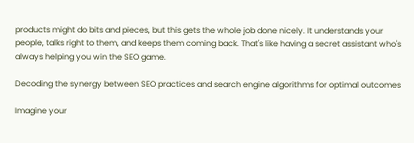products might do bits and pieces, but this gets the whole job done nicely. It understands your people, talks right to them, and keeps them coming back. That's like having a secret assistant who's always helping you win the SEO game.

Decoding the synergy between SEO practices and search engine algorithms for optimal outcomes

Imagine your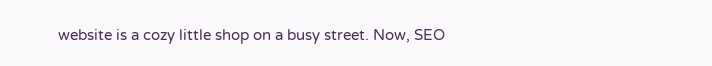website is a cozy little shop on a busy street. Now, SEO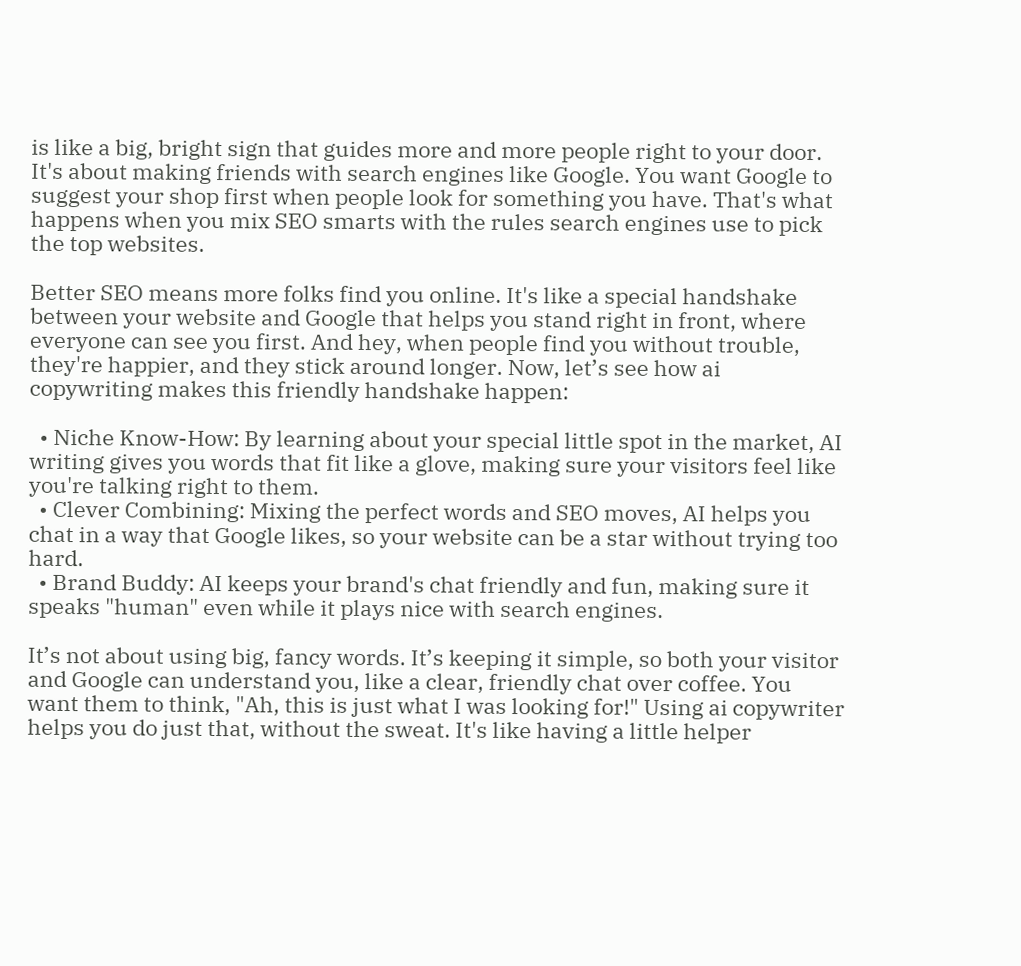is like a big, bright sign that guides more and more people right to your door. It's about making friends with search engines like Google. You want Google to suggest your shop first when people look for something you have. That's what happens when you mix SEO smarts with the rules search engines use to pick the top websites.

Better SEO means more folks find you online. It's like a special handshake between your website and Google that helps you stand right in front, where everyone can see you first. And hey, when people find you without trouble, they're happier, and they stick around longer. Now, let’s see how ai copywriting makes this friendly handshake happen:

  • Niche Know-How: By learning about your special little spot in the market, AI writing gives you words that fit like a glove, making sure your visitors feel like you're talking right to them.
  • Clever Combining: Mixing the perfect words and SEO moves, AI helps you chat in a way that Google likes, so your website can be a star without trying too hard.
  • Brand Buddy: AI keeps your brand's chat friendly and fun, making sure it speaks "human" even while it plays nice with search engines.

It’s not about using big, fancy words. It’s keeping it simple, so both your visitor and Google can understand you, like a clear, friendly chat over coffee. You want them to think, "Ah, this is just what I was looking for!" Using ai copywriter helps you do just that, without the sweat. It's like having a little helper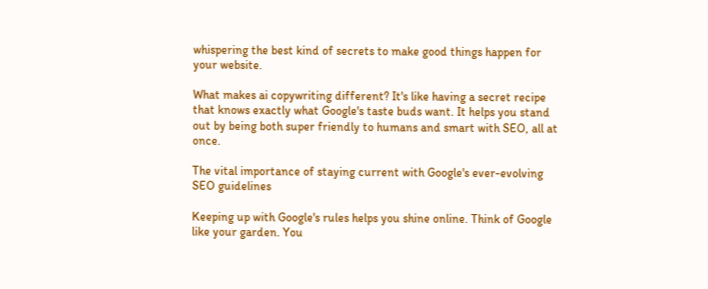whispering the best kind of secrets to make good things happen for your website.

What makes ai copywriting different? It's like having a secret recipe that knows exactly what Google's taste buds want. It helps you stand out by being both super friendly to humans and smart with SEO, all at once.

The vital importance of staying current with Google's ever-evolving SEO guidelines

Keeping up with Google's rules helps you shine online. Think of Google like your garden. You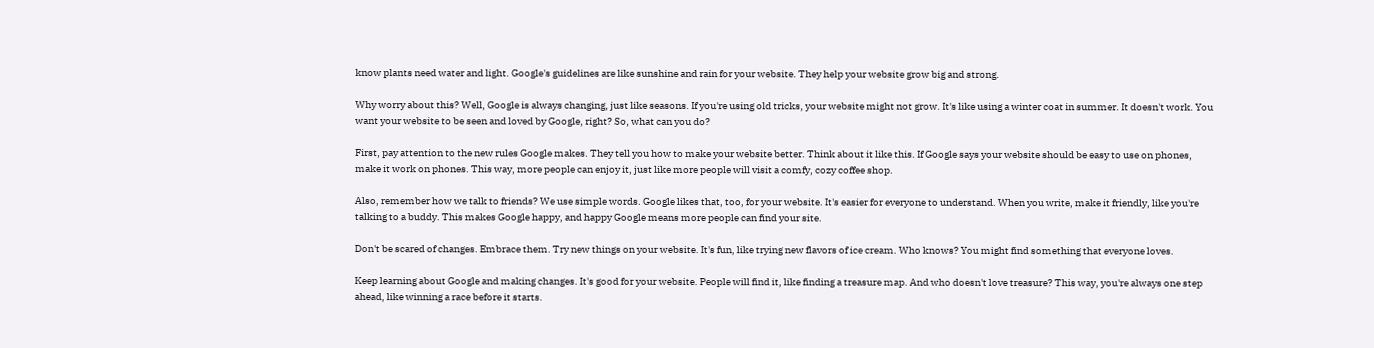know plants need water and light. Google's guidelines are like sunshine and rain for your website. They help your website grow big and strong.

Why worry about this? Well, Google is always changing, just like seasons. If you're using old tricks, your website might not grow. It's like using a winter coat in summer. It doesn't work. You want your website to be seen and loved by Google, right? So, what can you do?

First, pay attention to the new rules Google makes. They tell you how to make your website better. Think about it like this. If Google says your website should be easy to use on phones, make it work on phones. This way, more people can enjoy it, just like more people will visit a comfy, cozy coffee shop.

Also, remember how we talk to friends? We use simple words. Google likes that, too, for your website. It's easier for everyone to understand. When you write, make it friendly, like you're talking to a buddy. This makes Google happy, and happy Google means more people can find your site.

Don't be scared of changes. Embrace them. Try new things on your website. It's fun, like trying new flavors of ice cream. Who knows? You might find something that everyone loves.

Keep learning about Google and making changes. It's good for your website. People will find it, like finding a treasure map. And who doesn't love treasure? This way, you're always one step ahead, like winning a race before it starts.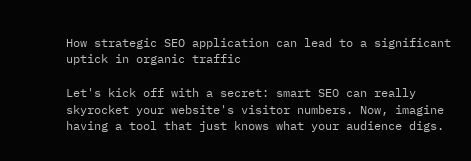How strategic SEO application can lead to a significant uptick in organic traffic

Let's kick off with a secret: smart SEO can really skyrocket your website's visitor numbers. Now, imagine having a tool that just knows what your audience digs.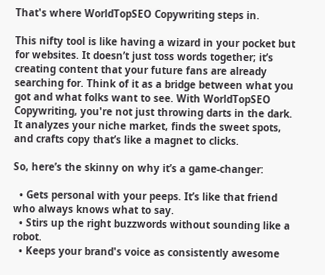That's where WorldTopSEO Copywriting steps in.

This nifty tool is like having a wizard in your pocket but for websites. It doesn’t just toss words together; it’s creating content that your future fans are already searching for. Think of it as a bridge between what you got and what folks want to see. With WorldTopSEO Copywriting, you're not just throwing darts in the dark. It analyzes your niche market, finds the sweet spots, and crafts copy that’s like a magnet to clicks.

So, here’s the skinny on why it’s a game-changer:

  • Gets personal with your peeps. It’s like that friend who always knows what to say.
  • Stirs up the right buzzwords without sounding like a robot.
  • Keeps your brand's voice as consistently awesome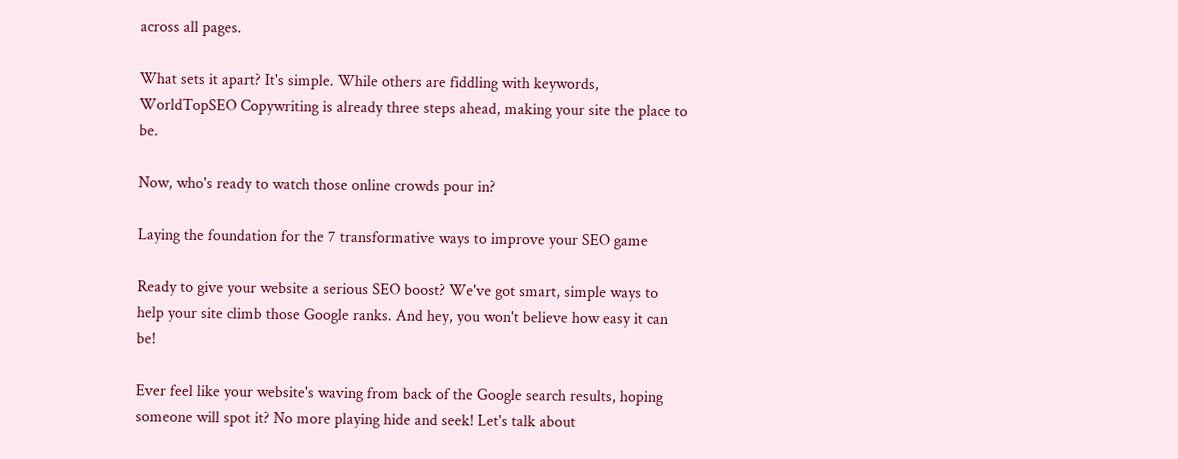across all pages.

What sets it apart? It's simple. While others are fiddling with keywords, WorldTopSEO Copywriting is already three steps ahead, making your site the place to be.

Now, who's ready to watch those online crowds pour in?

Laying the foundation for the 7 transformative ways to improve your SEO game

Ready to give your website a serious SEO boost? We've got smart, simple ways to help your site climb those Google ranks. And hey, you won't believe how easy it can be!

Ever feel like your website's waving from back of the Google search results, hoping someone will spot it? No more playing hide and seek! Let's talk about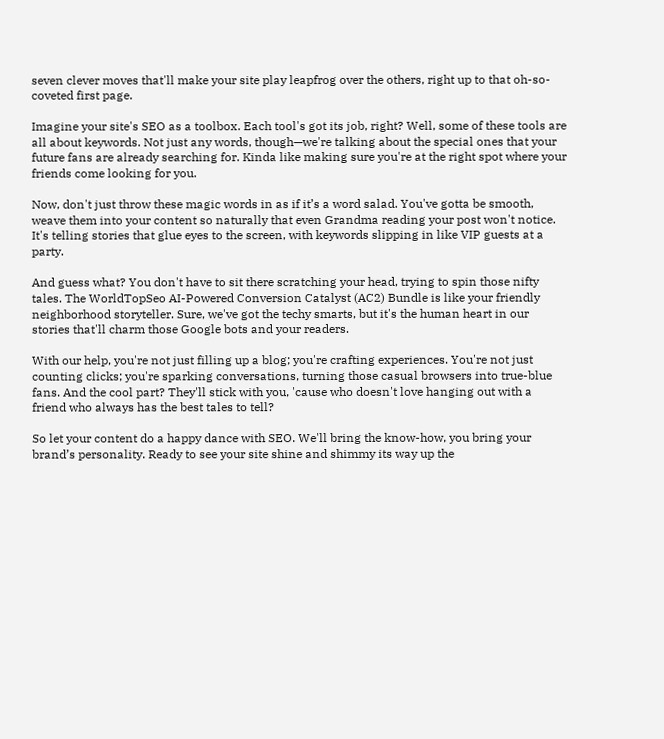seven clever moves that'll make your site play leapfrog over the others, right up to that oh-so-coveted first page.

Imagine your site's SEO as a toolbox. Each tool's got its job, right? Well, some of these tools are all about keywords. Not just any words, though—we're talking about the special ones that your future fans are already searching for. Kinda like making sure you're at the right spot where your friends come looking for you.

Now, don't just throw these magic words in as if it’s a word salad. You've gotta be smooth, weave them into your content so naturally that even Grandma reading your post won't notice. It's telling stories that glue eyes to the screen, with keywords slipping in like VIP guests at a party.

And guess what? You don't have to sit there scratching your head, trying to spin those nifty tales. The WorldTopSeo AI-Powered Conversion Catalyst (AC2) Bundle is like your friendly neighborhood storyteller. Sure, we've got the techy smarts, but it's the human heart in our stories that'll charm those Google bots and your readers.

With our help, you're not just filling up a blog; you're crafting experiences. You're not just counting clicks; you're sparking conversations, turning those casual browsers into true-blue fans. And the cool part? They'll stick with you, 'cause who doesn't love hanging out with a friend who always has the best tales to tell?

So let your content do a happy dance with SEO. We'll bring the know-how, you bring your brand’s personality. Ready to see your site shine and shimmy its way up the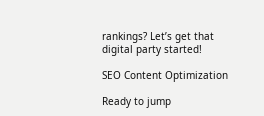rankings? Let’s get that digital party started!

SEO Content Optimization

Ready to jump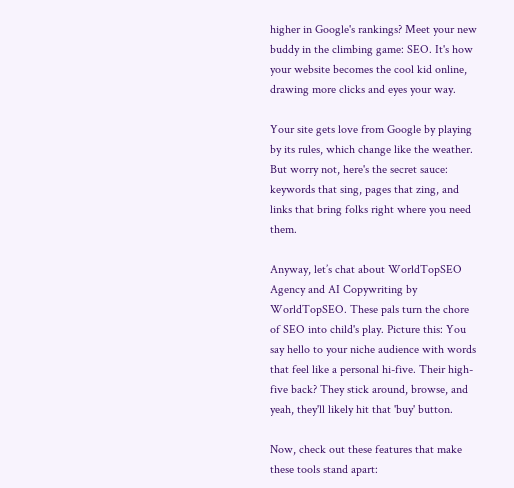higher in Google's rankings? Meet your new buddy in the climbing game: SEO. It's how your website becomes the cool kid online, drawing more clicks and eyes your way.

Your site gets love from Google by playing by its rules, which change like the weather. But worry not, here's the secret sauce: keywords that sing, pages that zing, and links that bring folks right where you need them.

Anyway, let’s chat about WorldTopSEO Agency and AI Copywriting by WorldTopSEO. These pals turn the chore of SEO into child's play. Picture this: You say hello to your niche audience with words that feel like a personal hi-five. Their high-five back? They stick around, browse, and yeah, they'll likely hit that 'buy' button.

Now, check out these features that make these tools stand apart: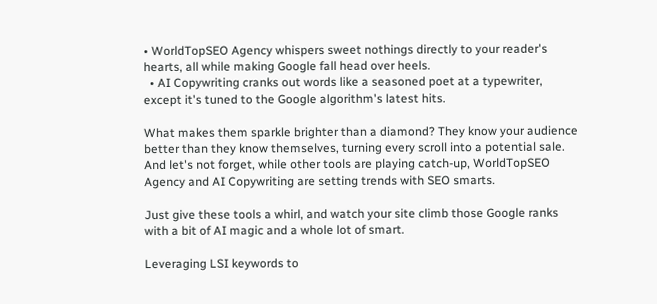• WorldTopSEO Agency whispers sweet nothings directly to your reader's hearts, all while making Google fall head over heels.
  • AI Copywriting cranks out words like a seasoned poet at a typewriter, except it's tuned to the Google algorithm's latest hits.

What makes them sparkle brighter than a diamond? They know your audience better than they know themselves, turning every scroll into a potential sale. And let's not forget, while other tools are playing catch-up, WorldTopSEO Agency and AI Copywriting are setting trends with SEO smarts.

Just give these tools a whirl, and watch your site climb those Google ranks with a bit of AI magic and a whole lot of smart.

Leveraging LSI keywords to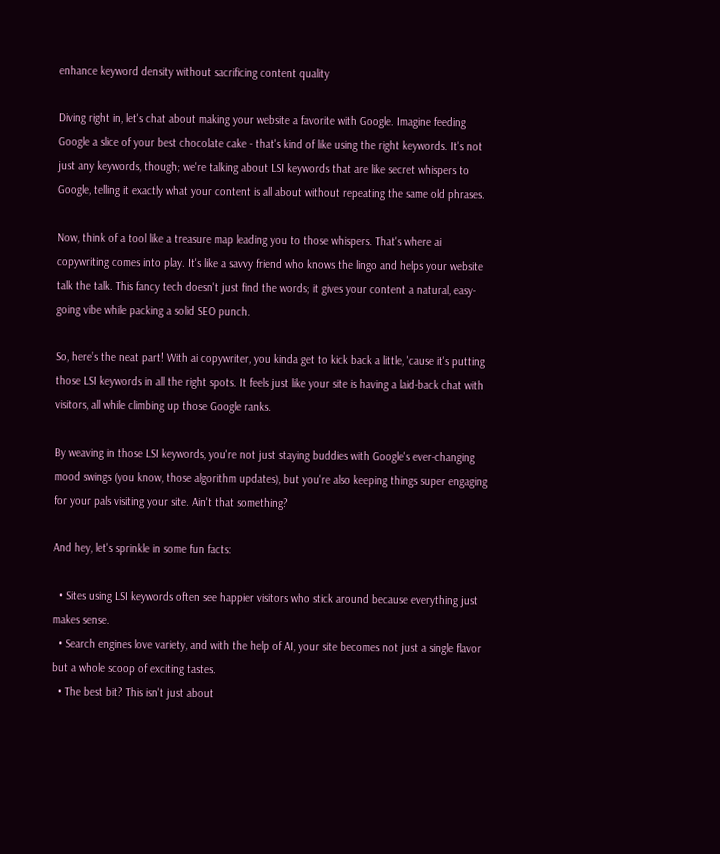enhance keyword density without sacrificing content quality

Diving right in, let's chat about making your website a favorite with Google. Imagine feeding Google a slice of your best chocolate cake - that's kind of like using the right keywords. It's not just any keywords, though; we're talking about LSI keywords that are like secret whispers to Google, telling it exactly what your content is all about without repeating the same old phrases.

Now, think of a tool like a treasure map leading you to those whispers. That's where ai copywriting comes into play. It's like a savvy friend who knows the lingo and helps your website talk the talk. This fancy tech doesn't just find the words; it gives your content a natural, easy-going vibe while packing a solid SEO punch.

So, here’s the neat part! With ai copywriter, you kinda get to kick back a little, 'cause it's putting those LSI keywords in all the right spots. It feels just like your site is having a laid-back chat with visitors, all while climbing up those Google ranks.

By weaving in those LSI keywords, you're not just staying buddies with Google's ever-changing mood swings (you know, those algorithm updates), but you're also keeping things super engaging for your pals visiting your site. Ain't that something?

And hey, let's sprinkle in some fun facts:

  • Sites using LSI keywords often see happier visitors who stick around because everything just makes sense.
  • Search engines love variety, and with the help of AI, your site becomes not just a single flavor but a whole scoop of exciting tastes.
  • The best bit? This isn't just about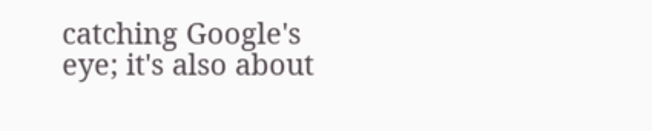catching Google's eye; it's also about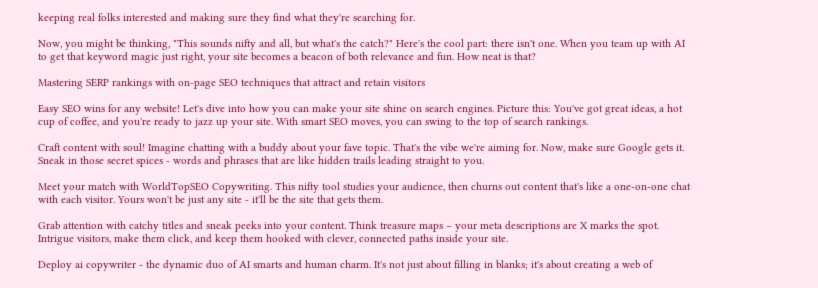keeping real folks interested and making sure they find what they're searching for.

Now, you might be thinking, "This sounds nifty and all, but what's the catch?" Here's the cool part: there isn't one. When you team up with AI to get that keyword magic just right, your site becomes a beacon of both relevance and fun. How neat is that?

Mastering SERP rankings with on-page SEO techniques that attract and retain visitors

Easy SEO wins for any website! Let's dive into how you can make your site shine on search engines. Picture this: You've got great ideas, a hot cup of coffee, and you're ready to jazz up your site. With smart SEO moves, you can swing to the top of search rankings.

Craft content with soul! Imagine chatting with a buddy about your fave topic. That's the vibe we're aiming for. Now, make sure Google gets it. Sneak in those secret spices - words and phrases that are like hidden trails leading straight to you.

Meet your match with WorldTopSEO Copywriting. This nifty tool studies your audience, then churns out content that's like a one-on-one chat with each visitor. Yours won't be just any site - it'll be the site that gets them.

Grab attention with catchy titles and sneak peeks into your content. Think treasure maps – your meta descriptions are X marks the spot. Intrigue visitors, make them click, and keep them hooked with clever, connected paths inside your site.

Deploy ai copywriter - the dynamic duo of AI smarts and human charm. It's not just about filling in blanks; it's about creating a web of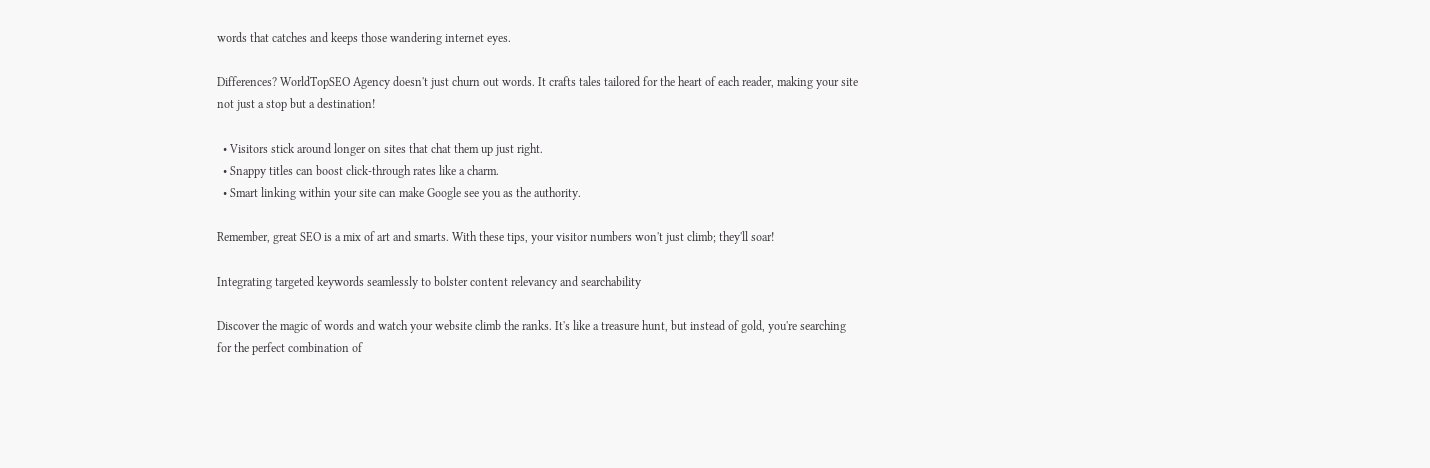words that catches and keeps those wandering internet eyes.

Differences? WorldTopSEO Agency doesn't just churn out words. It crafts tales tailored for the heart of each reader, making your site not just a stop but a destination!

  • Visitors stick around longer on sites that chat them up just right.
  • Snappy titles can boost click-through rates like a charm.
  • Smart linking within your site can make Google see you as the authority.

Remember, great SEO is a mix of art and smarts. With these tips, your visitor numbers won't just climb; they'll soar!

Integrating targeted keywords seamlessly to bolster content relevancy and searchability

Discover the magic of words and watch your website climb the ranks. It's like a treasure hunt, but instead of gold, you're searching for the perfect combination of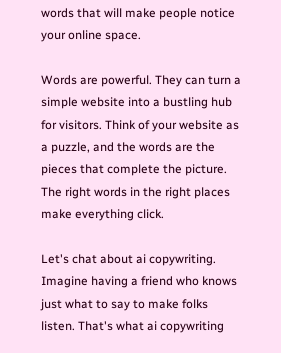words that will make people notice your online space.

Words are powerful. They can turn a simple website into a bustling hub for visitors. Think of your website as a puzzle, and the words are the pieces that complete the picture. The right words in the right places make everything click.

Let's chat about ai copywriting. Imagine having a friend who knows just what to say to make folks listen. That's what ai copywriting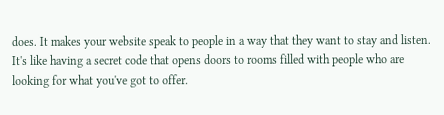does. It makes your website speak to people in a way that they want to stay and listen. It's like having a secret code that opens doors to rooms filled with people who are looking for what you've got to offer.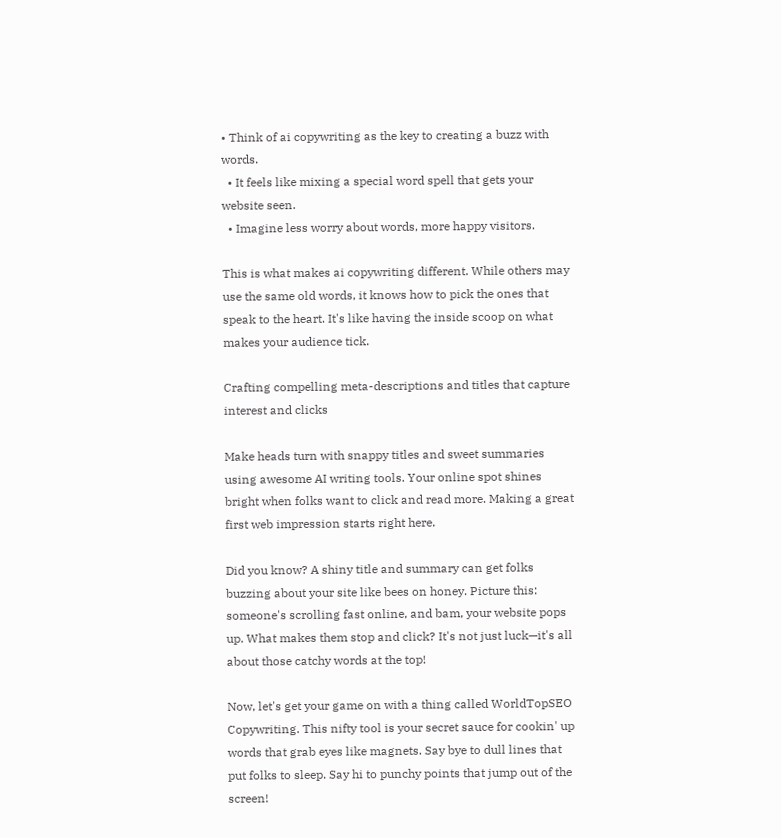• Think of ai copywriting as the key to creating a buzz with words.
  • It feels like mixing a special word spell that gets your website seen.
  • Imagine less worry about words, more happy visitors.

This is what makes ai copywriting different. While others may use the same old words, it knows how to pick the ones that speak to the heart. It's like having the inside scoop on what makes your audience tick.

Crafting compelling meta-descriptions and titles that capture interest and clicks

Make heads turn with snappy titles and sweet summaries using awesome AI writing tools. Your online spot shines bright when folks want to click and read more. Making a great first web impression starts right here.

Did you know? A shiny title and summary can get folks buzzing about your site like bees on honey. Picture this: someone's scrolling fast online, and bam, your website pops up. What makes them stop and click? It's not just luck—it's all about those catchy words at the top!

Now, let's get your game on with a thing called WorldTopSEO Copywriting. This nifty tool is your secret sauce for cookin' up words that grab eyes like magnets. Say bye to dull lines that put folks to sleep. Say hi to punchy points that jump out of the screen!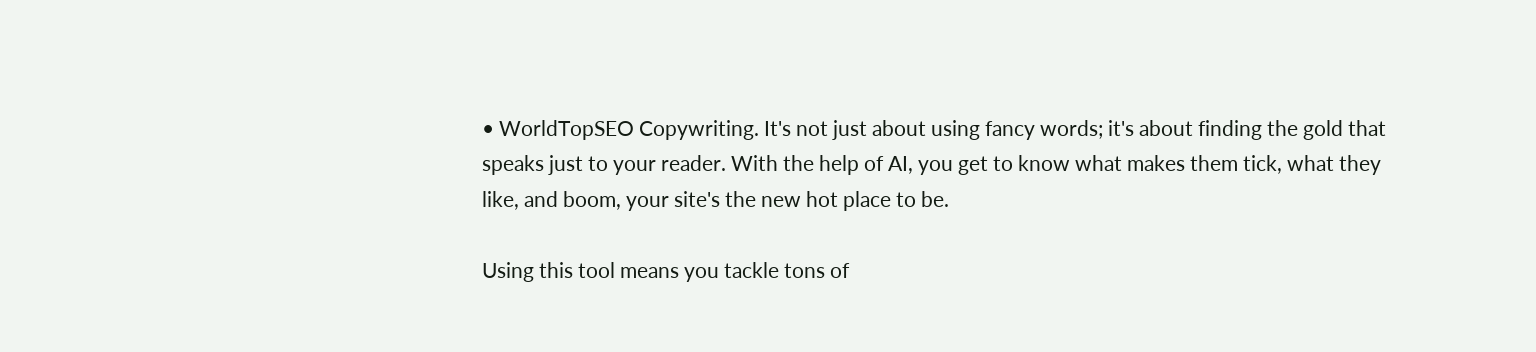• WorldTopSEO Copywriting. It's not just about using fancy words; it's about finding the gold that speaks just to your reader. With the help of AI, you get to know what makes them tick, what they like, and boom, your site's the new hot place to be.

Using this tool means you tackle tons of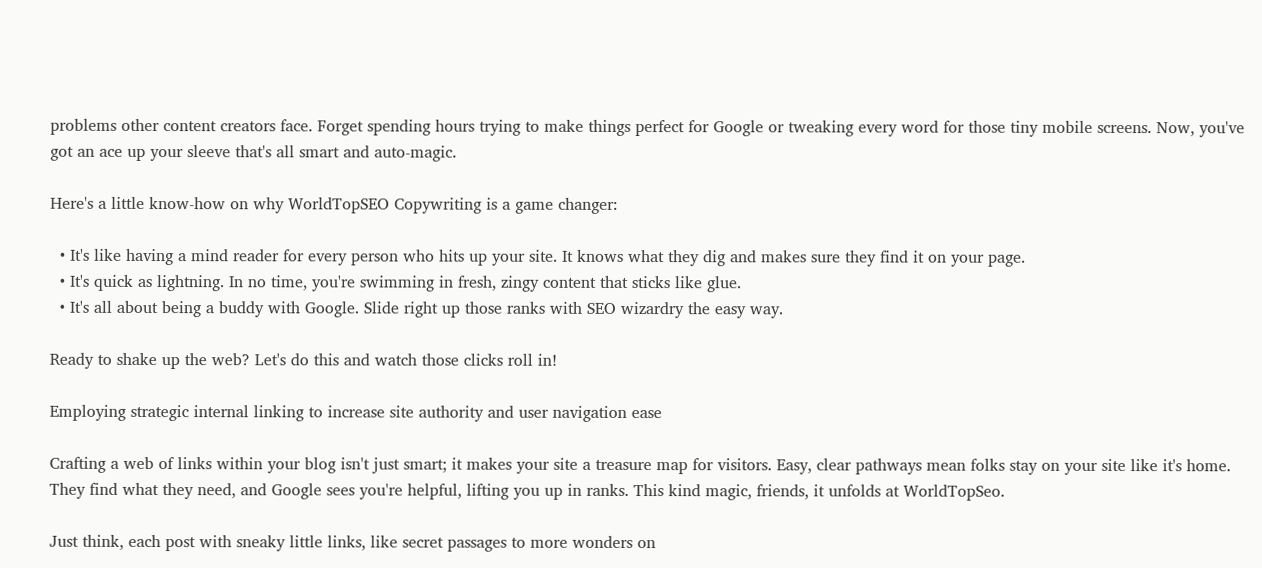problems other content creators face. Forget spending hours trying to make things perfect for Google or tweaking every word for those tiny mobile screens. Now, you've got an ace up your sleeve that's all smart and auto-magic.

Here's a little know-how on why WorldTopSEO Copywriting is a game changer:

  • It's like having a mind reader for every person who hits up your site. It knows what they dig and makes sure they find it on your page.
  • It's quick as lightning. In no time, you're swimming in fresh, zingy content that sticks like glue.
  • It's all about being a buddy with Google. Slide right up those ranks with SEO wizardry the easy way.

Ready to shake up the web? Let's do this and watch those clicks roll in!

Employing strategic internal linking to increase site authority and user navigation ease

Crafting a web of links within your blog isn't just smart; it makes your site a treasure map for visitors. Easy, clear pathways mean folks stay on your site like it's home. They find what they need, and Google sees you're helpful, lifting you up in ranks. This kind magic, friends, it unfolds at WorldTopSeo.

Just think, each post with sneaky little links, like secret passages to more wonders on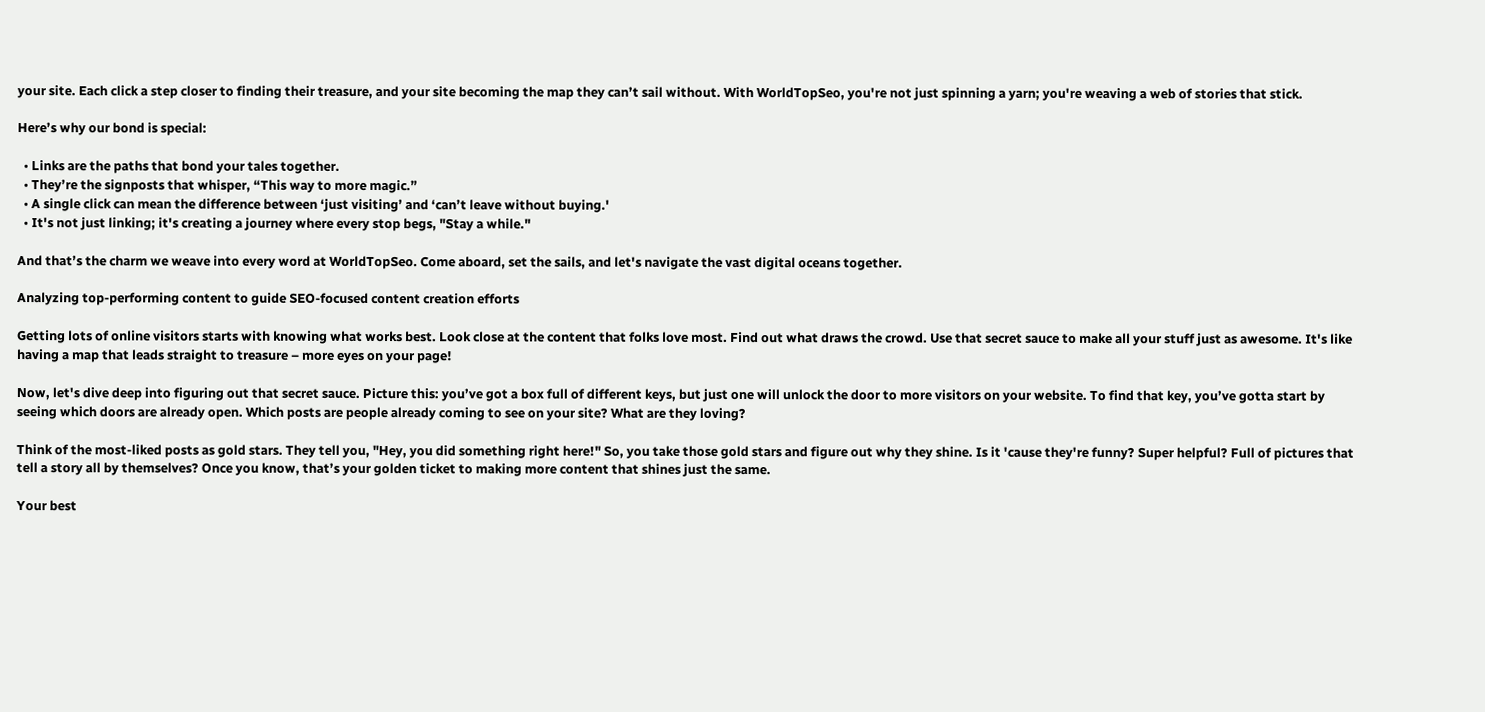your site. Each click a step closer to finding their treasure, and your site becoming the map they can’t sail without. With WorldTopSeo, you're not just spinning a yarn; you're weaving a web of stories that stick.

Here’s why our bond is special:

  • Links are the paths that bond your tales together.
  • They’re the signposts that whisper, “This way to more magic.”
  • A single click can mean the difference between ‘just visiting’ and ‘can’t leave without buying.'
  • It's not just linking; it's creating a journey where every stop begs, "Stay a while."

And that’s the charm we weave into every word at WorldTopSeo. Come aboard, set the sails, and let's navigate the vast digital oceans together.

Analyzing top-performing content to guide SEO-focused content creation efforts

Getting lots of online visitors starts with knowing what works best. Look close at the content that folks love most. Find out what draws the crowd. Use that secret sauce to make all your stuff just as awesome. It's like having a map that leads straight to treasure – more eyes on your page!

Now, let's dive deep into figuring out that secret sauce. Picture this: you’ve got a box full of different keys, but just one will unlock the door to more visitors on your website. To find that key, you’ve gotta start by seeing which doors are already open. Which posts are people already coming to see on your site? What are they loving?

Think of the most-liked posts as gold stars. They tell you, "Hey, you did something right here!" So, you take those gold stars and figure out why they shine. Is it 'cause they're funny? Super helpful? Full of pictures that tell a story all by themselves? Once you know, that’s your golden ticket to making more content that shines just the same.

Your best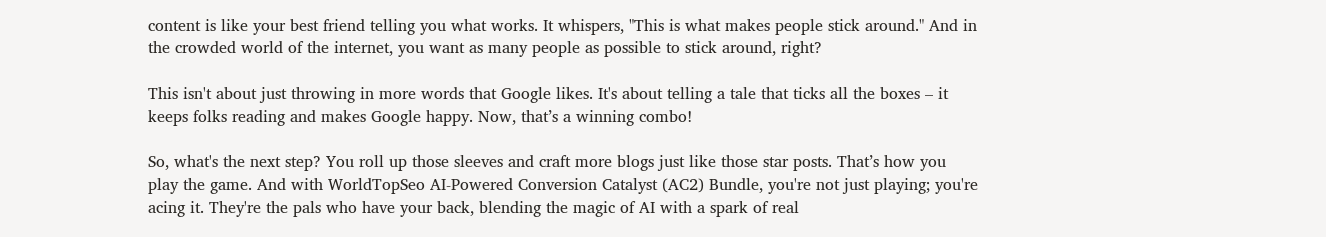content is like your best friend telling you what works. It whispers, "This is what makes people stick around." And in the crowded world of the internet, you want as many people as possible to stick around, right?

This isn't about just throwing in more words that Google likes. It's about telling a tale that ticks all the boxes – it keeps folks reading and makes Google happy. Now, that’s a winning combo!

So, what's the next step? You roll up those sleeves and craft more blogs just like those star posts. That’s how you play the game. And with WorldTopSeo AI-Powered Conversion Catalyst (AC2) Bundle, you're not just playing; you're acing it. They're the pals who have your back, blending the magic of AI with a spark of real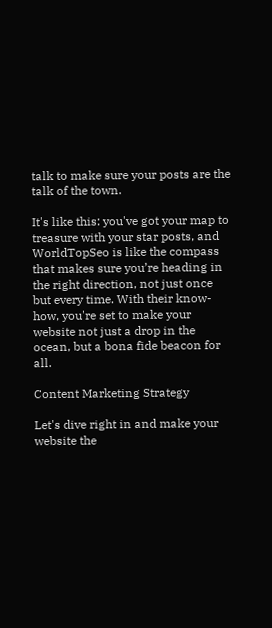talk to make sure your posts are the talk of the town.

It's like this: you've got your map to treasure with your star posts, and WorldTopSeo is like the compass that makes sure you’re heading in the right direction, not just once but every time. With their know-how, you're set to make your website not just a drop in the ocean, but a bona fide beacon for all.

Content Marketing Strategy

Let's dive right in and make your website the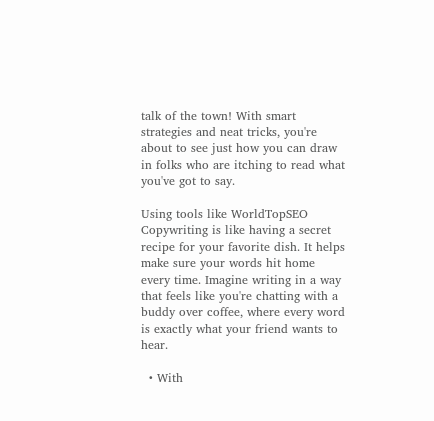talk of the town! With smart strategies and neat tricks, you're about to see just how you can draw in folks who are itching to read what you've got to say.

Using tools like WorldTopSEO Copywriting is like having a secret recipe for your favorite dish. It helps make sure your words hit home every time. Imagine writing in a way that feels like you're chatting with a buddy over coffee, where every word is exactly what your friend wants to hear.

  • With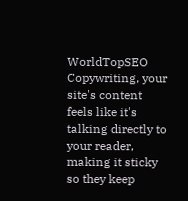WorldTopSEO Copywriting, your site's content feels like it's talking directly to your reader, making it sticky so they keep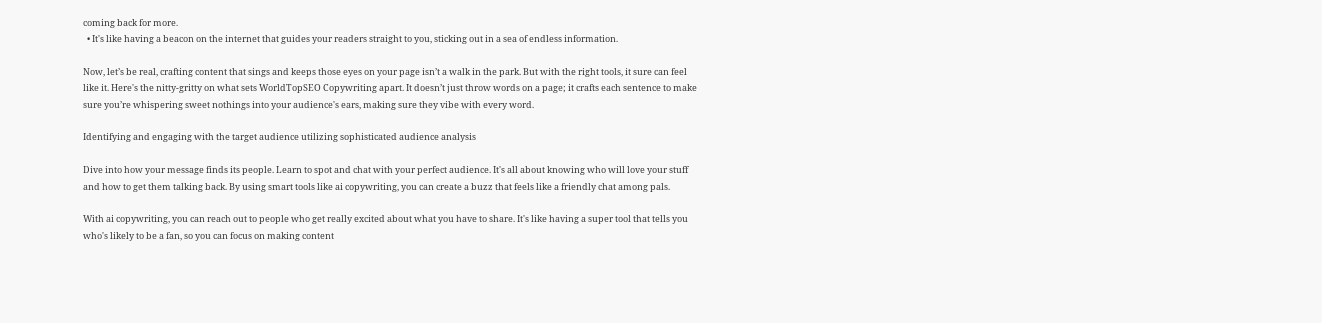coming back for more.
  • It's like having a beacon on the internet that guides your readers straight to you, sticking out in a sea of endless information.

Now, let’s be real, crafting content that sings and keeps those eyes on your page isn’t a walk in the park. But with the right tools, it sure can feel like it. Here's the nitty-gritty on what sets WorldTopSEO Copywriting apart. It doesn’t just throw words on a page; it crafts each sentence to make sure you’re whispering sweet nothings into your audience's ears, making sure they vibe with every word.

Identifying and engaging with the target audience utilizing sophisticated audience analysis

Dive into how your message finds its people. Learn to spot and chat with your perfect audience. It's all about knowing who will love your stuff and how to get them talking back. By using smart tools like ai copywriting, you can create a buzz that feels like a friendly chat among pals.

With ai copywriting, you can reach out to people who get really excited about what you have to share. It's like having a super tool that tells you who's likely to be a fan, so you can focus on making content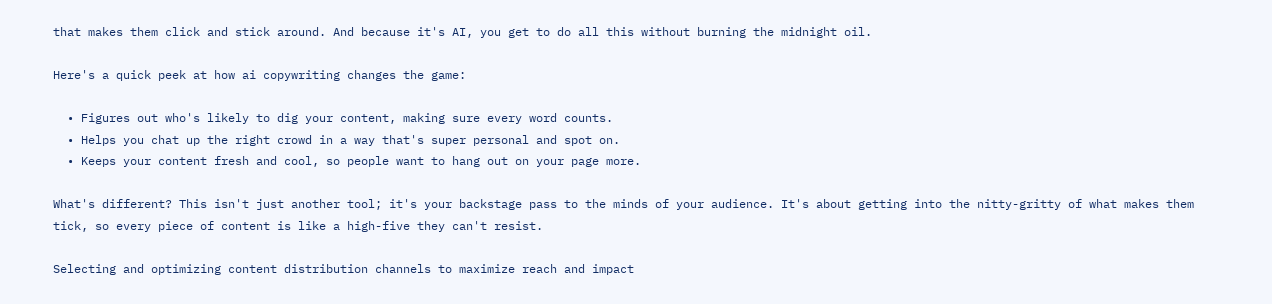that makes them click and stick around. And because it's AI, you get to do all this without burning the midnight oil.

Here's a quick peek at how ai copywriting changes the game:

  • Figures out who's likely to dig your content, making sure every word counts.
  • Helps you chat up the right crowd in a way that's super personal and spot on.
  • Keeps your content fresh and cool, so people want to hang out on your page more.

What's different? This isn't just another tool; it's your backstage pass to the minds of your audience. It's about getting into the nitty-gritty of what makes them tick, so every piece of content is like a high-five they can't resist.

Selecting and optimizing content distribution channels to maximize reach and impact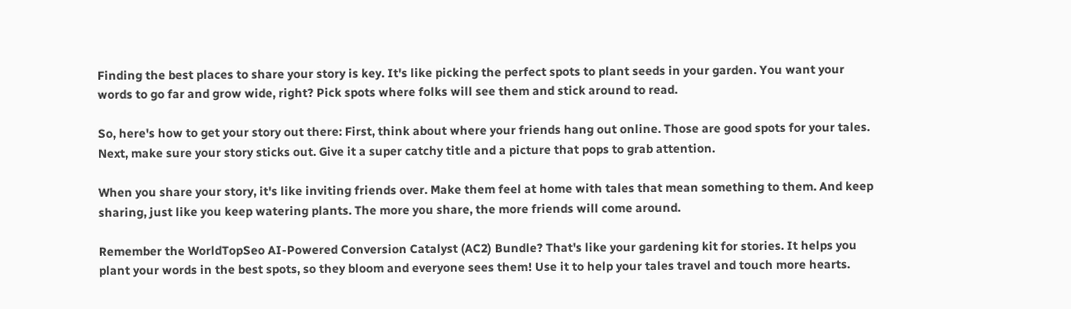Finding the best places to share your story is key. It's like picking the perfect spots to plant seeds in your garden. You want your words to go far and grow wide, right? Pick spots where folks will see them and stick around to read.

So, here's how to get your story out there: First, think about where your friends hang out online. Those are good spots for your tales. Next, make sure your story sticks out. Give it a super catchy title and a picture that pops to grab attention.

When you share your story, it's like inviting friends over. Make them feel at home with tales that mean something to them. And keep sharing, just like you keep watering plants. The more you share, the more friends will come around.

Remember the WorldTopSeo AI-Powered Conversion Catalyst (AC2) Bundle? That's like your gardening kit for stories. It helps you plant your words in the best spots, so they bloom and everyone sees them! Use it to help your tales travel and touch more hearts.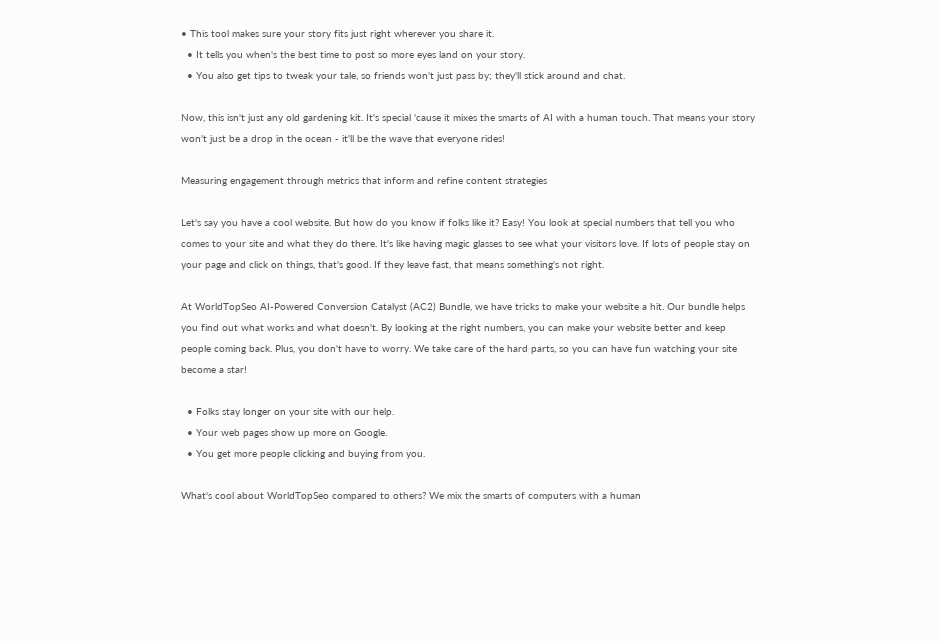• This tool makes sure your story fits just right wherever you share it.
  • It tells you when's the best time to post so more eyes land on your story.
  • You also get tips to tweak your tale, so friends won't just pass by; they'll stick around and chat.

Now, this isn't just any old gardening kit. It's special 'cause it mixes the smarts of AI with a human touch. That means your story won't just be a drop in the ocean - it'll be the wave that everyone rides!

Measuring engagement through metrics that inform and refine content strategies

Let's say you have a cool website. But how do you know if folks like it? Easy! You look at special numbers that tell you who comes to your site and what they do there. It's like having magic glasses to see what your visitors love. If lots of people stay on your page and click on things, that's good. If they leave fast, that means something's not right.

At WorldTopSeo AI-Powered Conversion Catalyst (AC2) Bundle, we have tricks to make your website a hit. Our bundle helps you find out what works and what doesn't. By looking at the right numbers, you can make your website better and keep people coming back. Plus, you don't have to worry. We take care of the hard parts, so you can have fun watching your site become a star!

  • Folks stay longer on your site with our help.
  • Your web pages show up more on Google.
  • You get more people clicking and buying from you.

What's cool about WorldTopSeo compared to others? We mix the smarts of computers with a human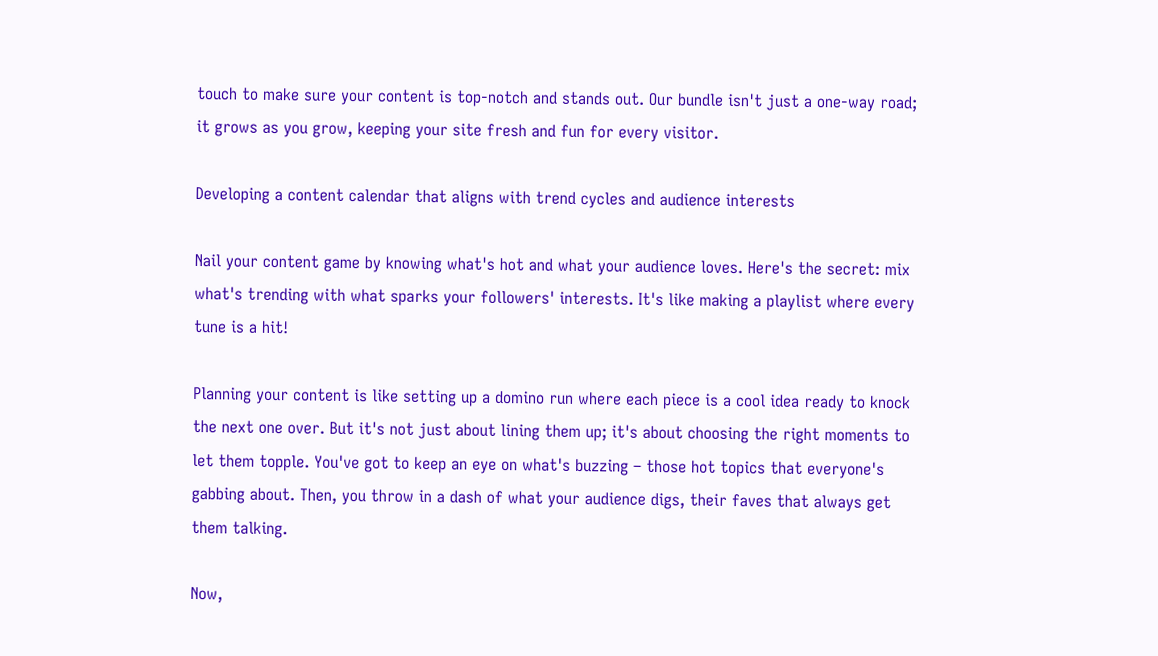touch to make sure your content is top-notch and stands out. Our bundle isn't just a one-way road; it grows as you grow, keeping your site fresh and fun for every visitor.

Developing a content calendar that aligns with trend cycles and audience interests

Nail your content game by knowing what's hot and what your audience loves. Here's the secret: mix what's trending with what sparks your followers' interests. It's like making a playlist where every tune is a hit!

Planning your content is like setting up a domino run where each piece is a cool idea ready to knock the next one over. But it's not just about lining them up; it's about choosing the right moments to let them topple. You've got to keep an eye on what's buzzing – those hot topics that everyone's gabbing about. Then, you throw in a dash of what your audience digs, their faves that always get them talking.

Now,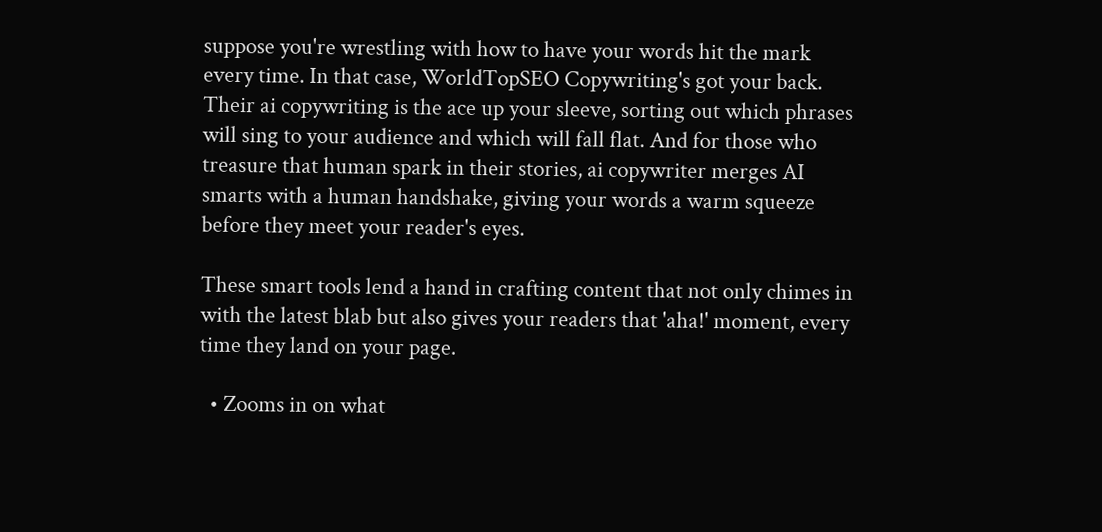suppose you're wrestling with how to have your words hit the mark every time. In that case, WorldTopSEO Copywriting's got your back. Their ai copywriting is the ace up your sleeve, sorting out which phrases will sing to your audience and which will fall flat. And for those who treasure that human spark in their stories, ai copywriter merges AI smarts with a human handshake, giving your words a warm squeeze before they meet your reader's eyes.

These smart tools lend a hand in crafting content that not only chimes in with the latest blab but also gives your readers that 'aha!' moment, every time they land on your page.

  • Zooms in on what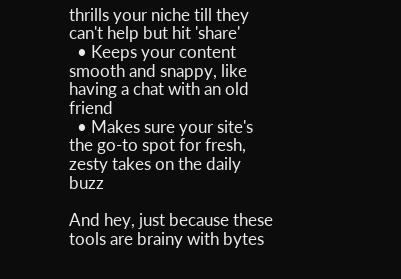thrills your niche till they can't help but hit 'share'
  • Keeps your content smooth and snappy, like having a chat with an old friend
  • Makes sure your site's the go-to spot for fresh, zesty takes on the daily buzz

And hey, just because these tools are brainy with bytes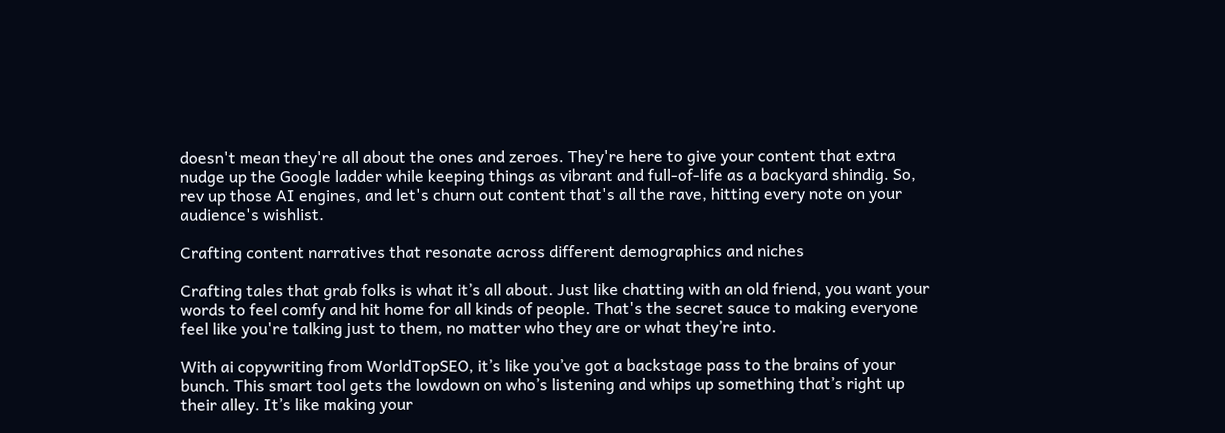doesn't mean they're all about the ones and zeroes. They're here to give your content that extra nudge up the Google ladder while keeping things as vibrant and full-of-life as a backyard shindig. So, rev up those AI engines, and let's churn out content that's all the rave, hitting every note on your audience's wishlist.

Crafting content narratives that resonate across different demographics and niches

Crafting tales that grab folks is what it’s all about. Just like chatting with an old friend, you want your words to feel comfy and hit home for all kinds of people. That's the secret sauce to making everyone feel like you're talking just to them, no matter who they are or what they’re into.

With ai copywriting from WorldTopSEO, it’s like you’ve got a backstage pass to the brains of your bunch. This smart tool gets the lowdown on who’s listening and whips up something that’s right up their alley. It’s like making your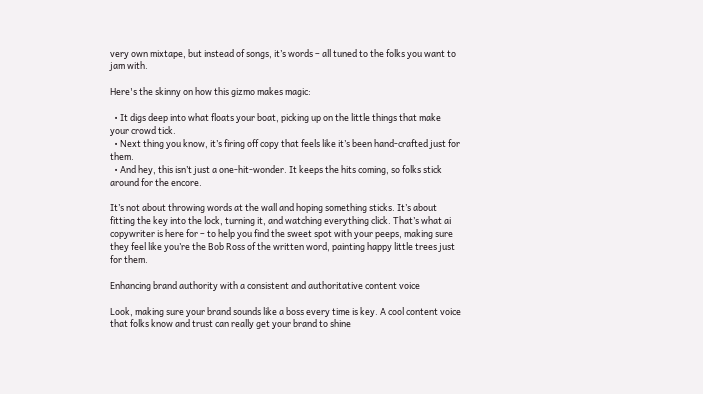very own mixtape, but instead of songs, it’s words – all tuned to the folks you want to jam with.

Here's the skinny on how this gizmo makes magic:

  • It digs deep into what floats your boat, picking up on the little things that make your crowd tick.
  • Next thing you know, it’s firing off copy that feels like it’s been hand-crafted just for them.
  • And hey, this isn’t just a one-hit-wonder. It keeps the hits coming, so folks stick around for the encore.

It’s not about throwing words at the wall and hoping something sticks. It’s about fitting the key into the lock, turning it, and watching everything click. That’s what ai copywriter is here for – to help you find the sweet spot with your peeps, making sure they feel like you’re the Bob Ross of the written word, painting happy little trees just for them.

Enhancing brand authority with a consistent and authoritative content voice

Look, making sure your brand sounds like a boss every time is key. A cool content voice that folks know and trust can really get your brand to shine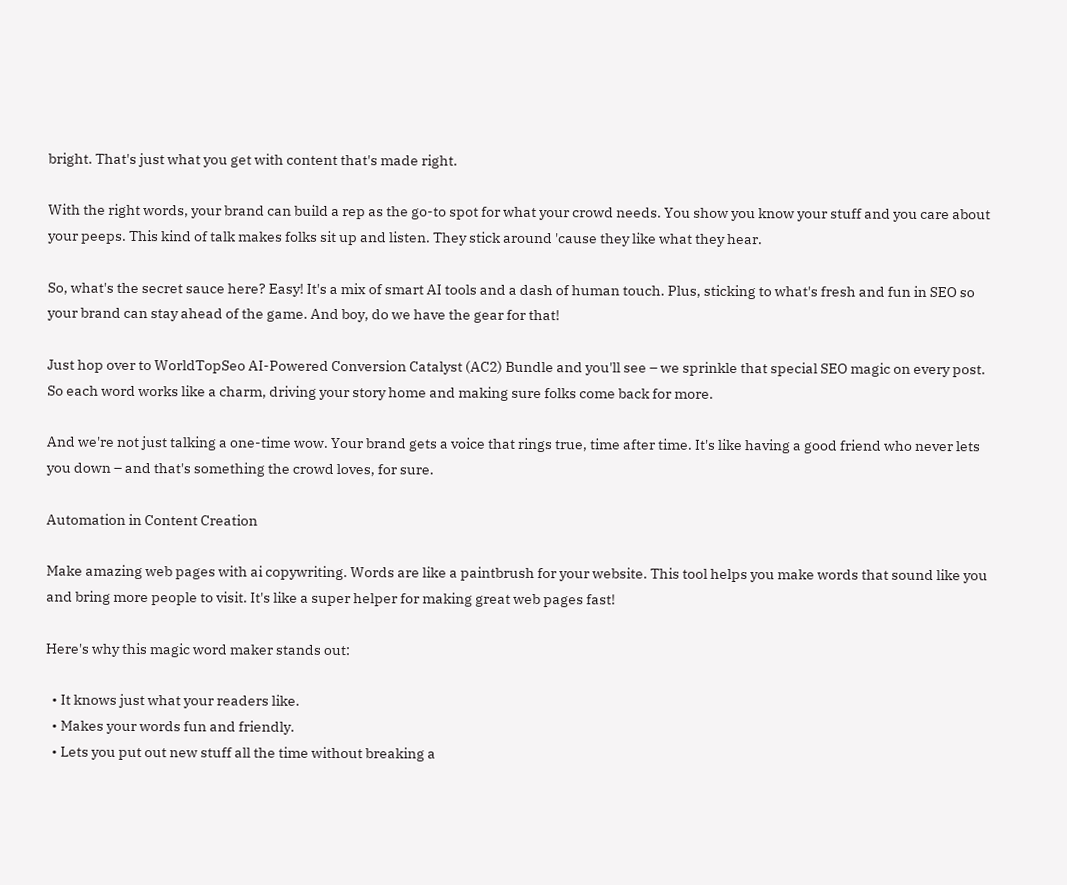bright. That's just what you get with content that's made right.

With the right words, your brand can build a rep as the go-to spot for what your crowd needs. You show you know your stuff and you care about your peeps. This kind of talk makes folks sit up and listen. They stick around 'cause they like what they hear.

So, what's the secret sauce here? Easy! It's a mix of smart AI tools and a dash of human touch. Plus, sticking to what's fresh and fun in SEO so your brand can stay ahead of the game. And boy, do we have the gear for that!

Just hop over to WorldTopSeo AI-Powered Conversion Catalyst (AC2) Bundle and you'll see – we sprinkle that special SEO magic on every post. So each word works like a charm, driving your story home and making sure folks come back for more.

And we're not just talking a one-time wow. Your brand gets a voice that rings true, time after time. It's like having a good friend who never lets you down – and that's something the crowd loves, for sure.

Automation in Content Creation

Make amazing web pages with ai copywriting. Words are like a paintbrush for your website. This tool helps you make words that sound like you and bring more people to visit. It's like a super helper for making great web pages fast!

Here's why this magic word maker stands out:

  • It knows just what your readers like.
  • Makes your words fun and friendly.
  • Lets you put out new stuff all the time without breaking a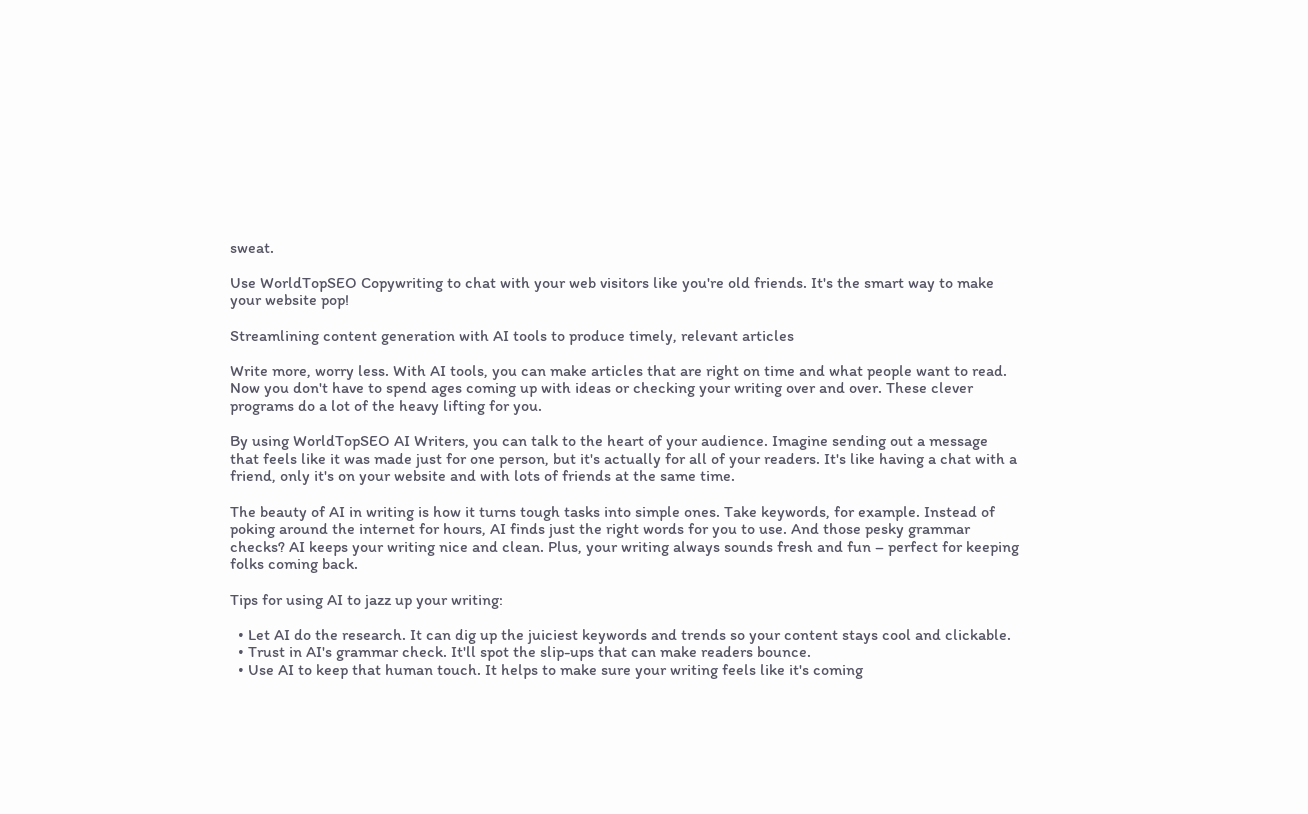sweat.

Use WorldTopSEO Copywriting to chat with your web visitors like you're old friends. It's the smart way to make your website pop!

Streamlining content generation with AI tools to produce timely, relevant articles

Write more, worry less. With AI tools, you can make articles that are right on time and what people want to read. Now you don't have to spend ages coming up with ideas or checking your writing over and over. These clever programs do a lot of the heavy lifting for you.

By using WorldTopSEO AI Writers, you can talk to the heart of your audience. Imagine sending out a message that feels like it was made just for one person, but it's actually for all of your readers. It's like having a chat with a friend, only it's on your website and with lots of friends at the same time.

The beauty of AI in writing is how it turns tough tasks into simple ones. Take keywords, for example. Instead of poking around the internet for hours, AI finds just the right words for you to use. And those pesky grammar checks? AI keeps your writing nice and clean. Plus, your writing always sounds fresh and fun – perfect for keeping folks coming back.

Tips for using AI to jazz up your writing:

  • Let AI do the research. It can dig up the juiciest keywords and trends so your content stays cool and clickable.
  • Trust in AI's grammar check. It'll spot the slip-ups that can make readers bounce.
  • Use AI to keep that human touch. It helps to make sure your writing feels like it's coming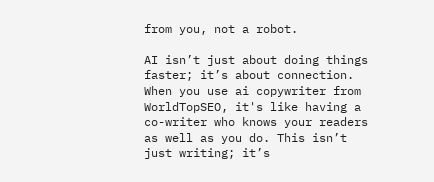from you, not a robot.

AI isn’t just about doing things faster; it’s about connection. When you use ai copywriter from WorldTopSEO, it's like having a co-writer who knows your readers as well as you do. This isn’t just writing; it’s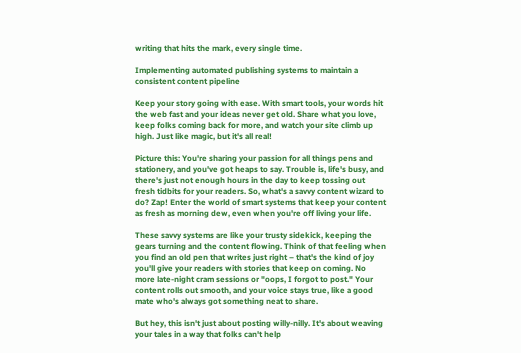writing that hits the mark, every single time.

Implementing automated publishing systems to maintain a consistent content pipeline

Keep your story going with ease. With smart tools, your words hit the web fast and your ideas never get old. Share what you love, keep folks coming back for more, and watch your site climb up high. Just like magic, but it's all real!

Picture this: You're sharing your passion for all things pens and stationery, and you've got heaps to say. Trouble is, life's busy, and there's just not enough hours in the day to keep tossing out fresh tidbits for your readers. So, what's a savvy content wizard to do? Zap! Enter the world of smart systems that keep your content as fresh as morning dew, even when you're off living your life.

These savvy systems are like your trusty sidekick, keeping the gears turning and the content flowing. Think of that feeling when you find an old pen that writes just right – that's the kind of joy you'll give your readers with stories that keep on coming. No more late-night cram sessions or "oops, I forgot to post." Your content rolls out smooth, and your voice stays true, like a good mate who's always got something neat to share.

But hey, this isn't just about posting willy-nilly. It's about weaving your tales in a way that folks can't help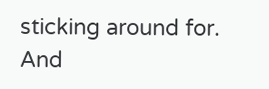sticking around for. And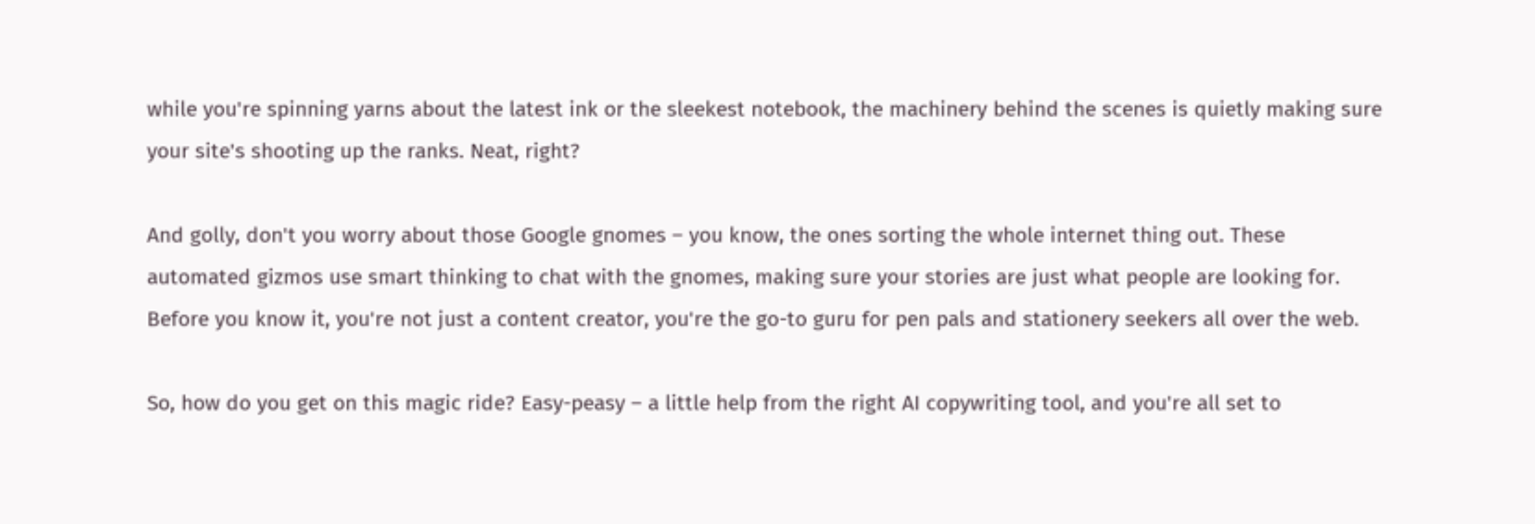while you're spinning yarns about the latest ink or the sleekest notebook, the machinery behind the scenes is quietly making sure your site's shooting up the ranks. Neat, right?

And golly, don't you worry about those Google gnomes – you know, the ones sorting the whole internet thing out. These automated gizmos use smart thinking to chat with the gnomes, making sure your stories are just what people are looking for. Before you know it, you're not just a content creator, you're the go-to guru for pen pals and stationery seekers all over the web.

So, how do you get on this magic ride? Easy-peasy – a little help from the right AI copywriting tool, and you're all set to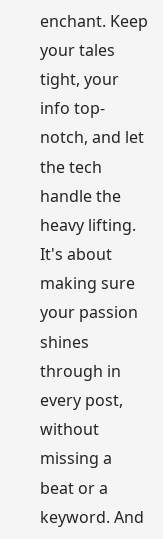enchant. Keep your tales tight, your info top-notch, and let the tech handle the heavy lifting. It's about making sure your passion shines through in every post, without missing a beat or a keyword. And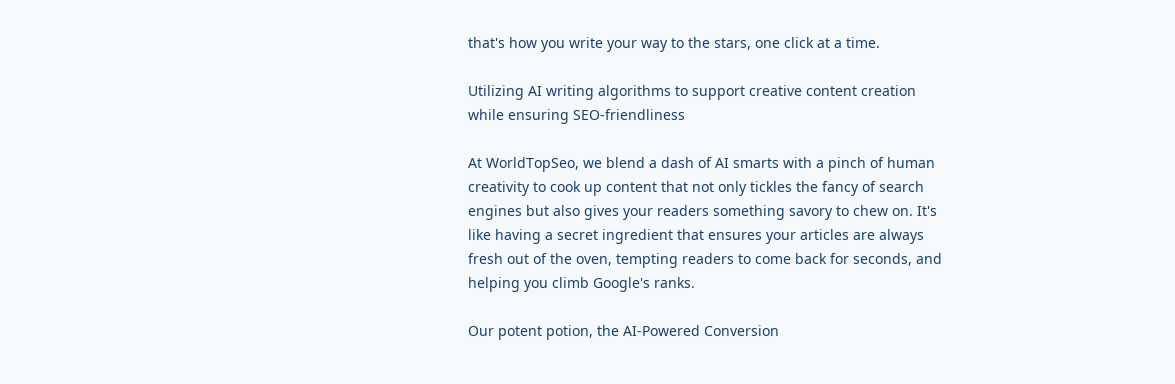that's how you write your way to the stars, one click at a time.

Utilizing AI writing algorithms to support creative content creation while ensuring SEO-friendliness

At WorldTopSeo, we blend a dash of AI smarts with a pinch of human creativity to cook up content that not only tickles the fancy of search engines but also gives your readers something savory to chew on. It's like having a secret ingredient that ensures your articles are always fresh out of the oven, tempting readers to come back for seconds, and helping you climb Google's ranks.

Our potent potion, the AI-Powered Conversion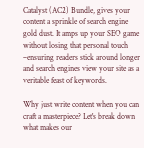Catalyst (AC2) Bundle, gives your content a sprinkle of search engine gold dust. It amps up your SEO game without losing that personal touch –ensuring readers stick around longer and search engines view your site as a veritable feast of keywords.

Why just write content when you can craft a masterpiece? Let's break down what makes our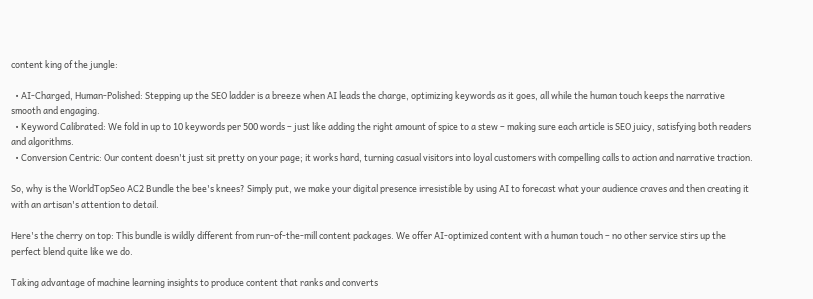content king of the jungle:

  • AI-Charged, Human-Polished: Stepping up the SEO ladder is a breeze when AI leads the charge, optimizing keywords as it goes, all while the human touch keeps the narrative smooth and engaging.
  • Keyword Calibrated: We fold in up to 10 keywords per 500 words – just like adding the right amount of spice to a stew – making sure each article is SEO juicy, satisfying both readers and algorithms.
  • Conversion Centric: Our content doesn't just sit pretty on your page; it works hard, turning casual visitors into loyal customers with compelling calls to action and narrative traction.

So, why is the WorldTopSeo AC2 Bundle the bee's knees? Simply put, we make your digital presence irresistible by using AI to forecast what your audience craves and then creating it with an artisan's attention to detail.

Here's the cherry on top: This bundle is wildly different from run-of-the-mill content packages. We offer AI-optimized content with a human touch – no other service stirs up the perfect blend quite like we do.

Taking advantage of machine learning insights to produce content that ranks and converts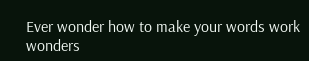Ever wonder how to make your words work wonders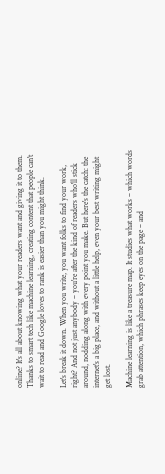online? It's all about knowing what your readers want and giving it to them. Thanks to smart tech like machine learning, creating content that people can't wait to read and Google loves to rank is easier than you might think.

Let's break it down. When you write, you want folks to find your work, right? And not just anybody – you're after the kind of readers who'll stick around, nodding along with every point you make. But here's the catch: the internet's a big place, and without a little help, even your best writing might get lost.

Machine learning is like a treasure map. It studies what works – which words grab attention, which phrases keep eyes on the page – and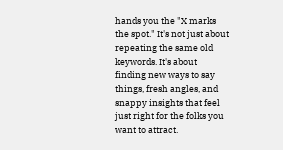hands you the "X marks the spot." It's not just about repeating the same old keywords. It's about finding new ways to say things, fresh angles, and snappy insights that feel just right for the folks you want to attract.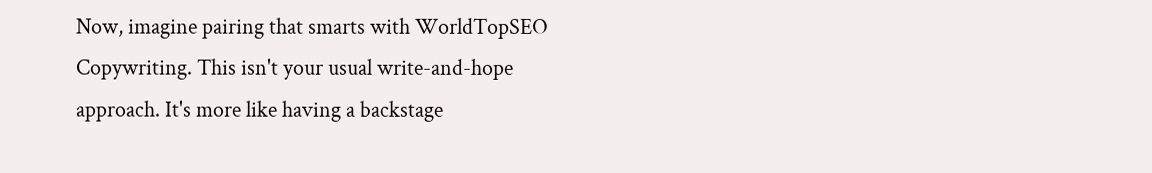Now, imagine pairing that smarts with WorldTopSEO Copywriting. This isn't your usual write-and-hope approach. It's more like having a backstage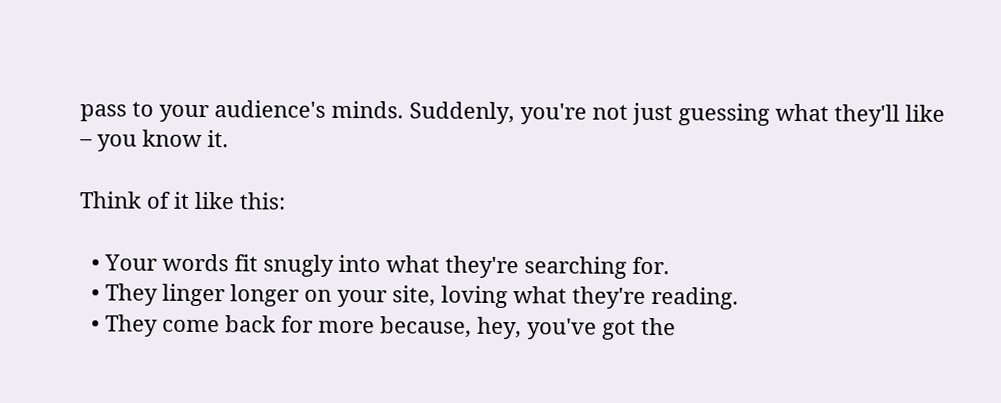pass to your audience's minds. Suddenly, you're not just guessing what they'll like – you know it.

Think of it like this:

  • Your words fit snugly into what they're searching for.
  • They linger longer on your site, loving what they're reading.
  • They come back for more because, hey, you've got the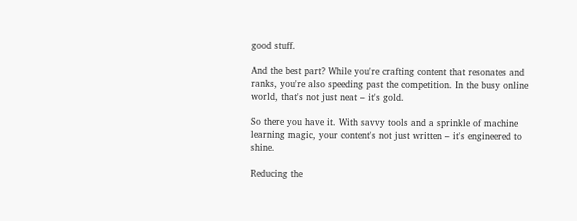good stuff.

And the best part? While you're crafting content that resonates and ranks, you're also speeding past the competition. In the busy online world, that's not just neat – it's gold.

So there you have it. With savvy tools and a sprinkle of machine learning magic, your content's not just written – it's engineered to shine.

Reducing the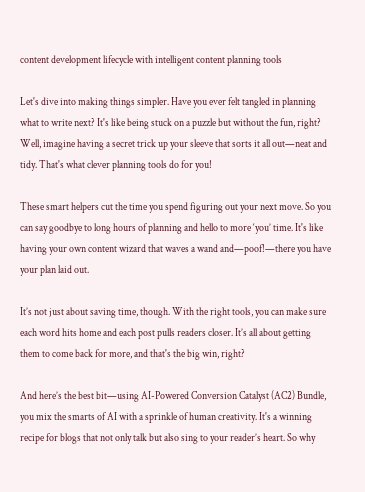content development lifecycle with intelligent content planning tools

Let's dive into making things simpler. Have you ever felt tangled in planning what to write next? It's like being stuck on a puzzle but without the fun, right? Well, imagine having a secret trick up your sleeve that sorts it all out—neat and tidy. That's what clever planning tools do for you!

These smart helpers cut the time you spend figuring out your next move. So you can say goodbye to long hours of planning and hello to more ‘you’ time. It's like having your own content wizard that waves a wand and—poof!—there you have your plan laid out.

It’s not just about saving time, though. With the right tools, you can make sure each word hits home and each post pulls readers closer. It’s all about getting them to come back for more, and that's the big win, right?

And here’s the best bit—using AI-Powered Conversion Catalyst (AC2) Bundle, you mix the smarts of AI with a sprinkle of human creativity. It's a winning recipe for blogs that not only talk but also sing to your reader’s heart. So why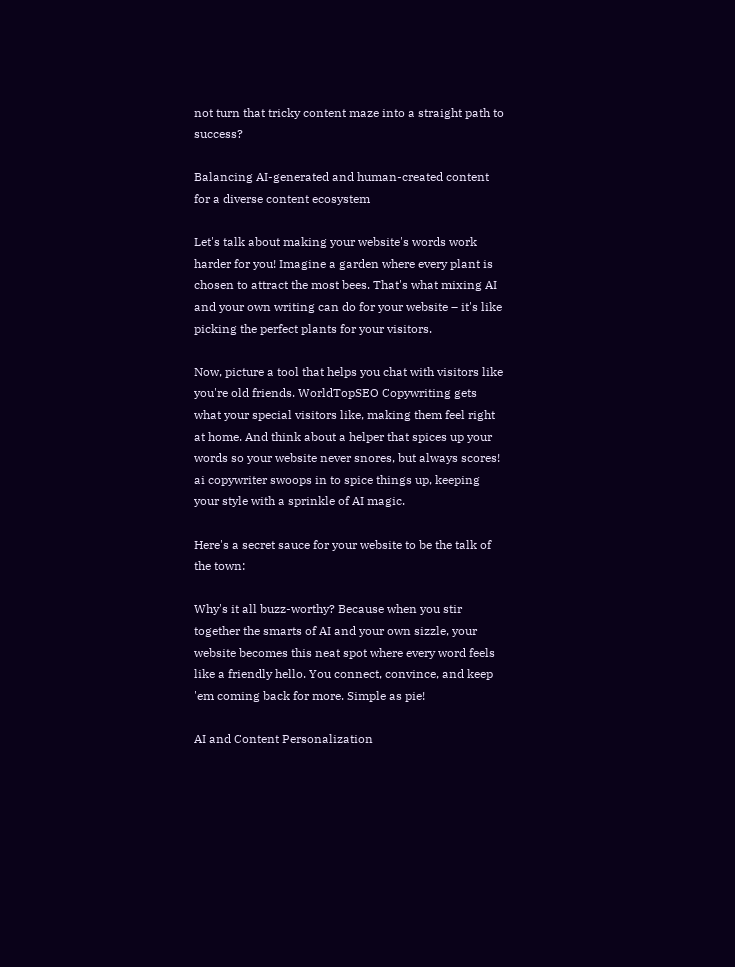not turn that tricky content maze into a straight path to success?

Balancing AI-generated and human-created content for a diverse content ecosystem

Let's talk about making your website's words work harder for you! Imagine a garden where every plant is chosen to attract the most bees. That's what mixing AI and your own writing can do for your website – it's like picking the perfect plants for your visitors.

Now, picture a tool that helps you chat with visitors like you're old friends. WorldTopSEO Copywriting gets what your special visitors like, making them feel right at home. And think about a helper that spices up your words so your website never snores, but always scores! ai copywriter swoops in to spice things up, keeping your style with a sprinkle of AI magic.

Here's a secret sauce for your website to be the talk of the town:

Why's it all buzz-worthy? Because when you stir together the smarts of AI and your own sizzle, your website becomes this neat spot where every word feels like a friendly hello. You connect, convince, and keep 'em coming back for more. Simple as pie!

AI and Content Personalization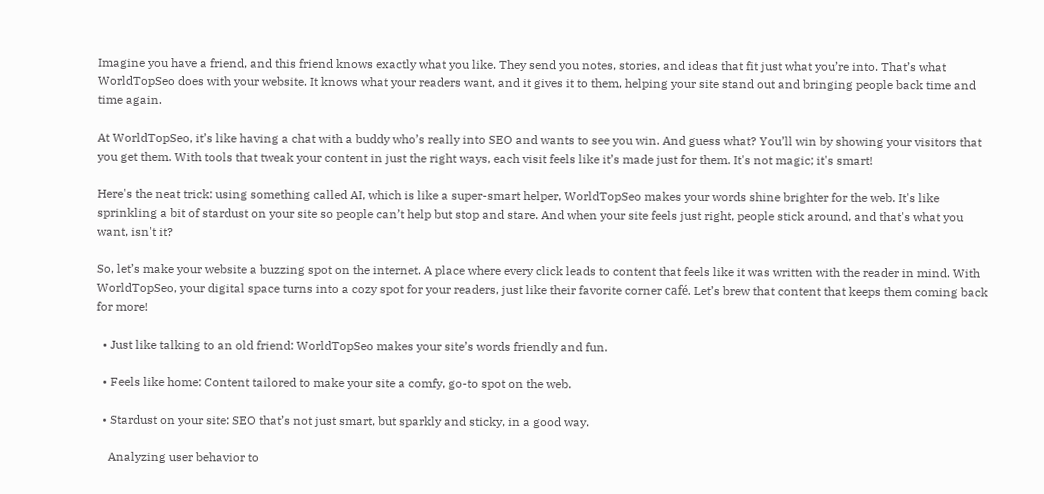Imagine you have a friend, and this friend knows exactly what you like. They send you notes, stories, and ideas that fit just what you’re into. That’s what WorldTopSeo does with your website. It knows what your readers want, and it gives it to them, helping your site stand out and bringing people back time and time again.

At WorldTopSeo, it’s like having a chat with a buddy who’s really into SEO and wants to see you win. And guess what? You’ll win by showing your visitors that you get them. With tools that tweak your content in just the right ways, each visit feels like it’s made just for them. It's not magic; it's smart!

Here's the neat trick: using something called AI, which is like a super-smart helper, WorldTopSeo makes your words shine brighter for the web. It's like sprinkling a bit of stardust on your site so people can’t help but stop and stare. And when your site feels just right, people stick around, and that's what you want, isn't it?

So, let’s make your website a buzzing spot on the internet. A place where every click leads to content that feels like it was written with the reader in mind. With WorldTopSeo, your digital space turns into a cozy spot for your readers, just like their favorite corner café. Let’s brew that content that keeps them coming back for more!

  • Just like talking to an old friend: WorldTopSeo makes your site’s words friendly and fun.

  • Feels like home: Content tailored to make your site a comfy, go-to spot on the web.

  • Stardust on your site: SEO that’s not just smart, but sparkly and sticky, in a good way.

    Analyzing user behavior to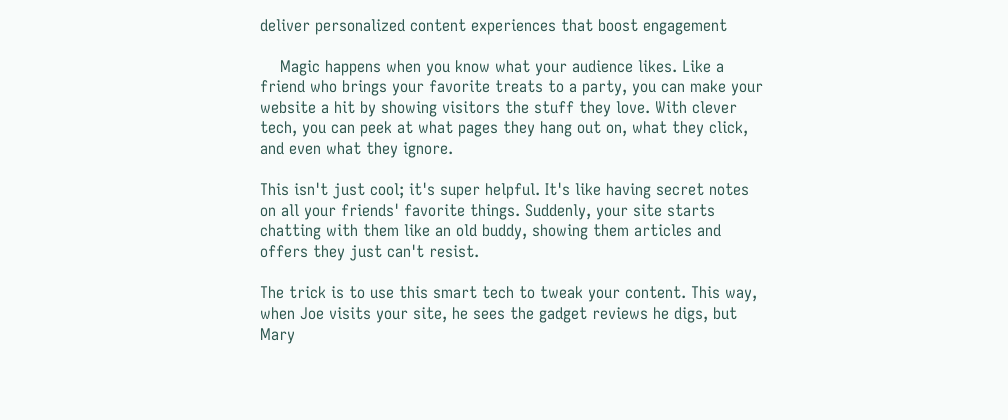deliver personalized content experiences that boost engagement

    Magic happens when you know what your audience likes. Like a friend who brings your favorite treats to a party, you can make your website a hit by showing visitors the stuff they love. With clever tech, you can peek at what pages they hang out on, what they click, and even what they ignore.

This isn't just cool; it's super helpful. It's like having secret notes on all your friends' favorite things. Suddenly, your site starts chatting with them like an old buddy, showing them articles and offers they just can't resist.

The trick is to use this smart tech to tweak your content. This way, when Joe visits your site, he sees the gadget reviews he digs, but Mary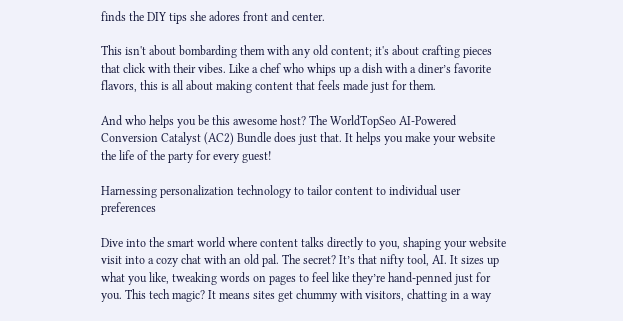finds the DIY tips she adores front and center.

This isn't about bombarding them with any old content; it's about crafting pieces that click with their vibes. Like a chef who whips up a dish with a diner’s favorite flavors, this is all about making content that feels made just for them.

And who helps you be this awesome host? The WorldTopSeo AI-Powered Conversion Catalyst (AC2) Bundle does just that. It helps you make your website the life of the party for every guest!

Harnessing personalization technology to tailor content to individual user preferences

Dive into the smart world where content talks directly to you, shaping your website visit into a cozy chat with an old pal. The secret? It’s that nifty tool, AI. It sizes up what you like, tweaking words on pages to feel like they’re hand-penned just for you. This tech magic? It means sites get chummy with visitors, chatting in a way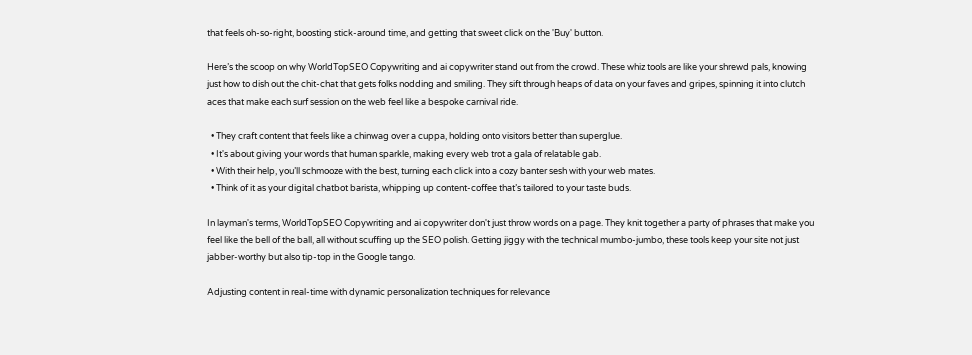that feels oh-so-right, boosting stick-around time, and getting that sweet click on the 'Buy' button.

Here’s the scoop on why WorldTopSEO Copywriting and ai copywriter stand out from the crowd. These whiz tools are like your shrewd pals, knowing just how to dish out the chit-chat that gets folks nodding and smiling. They sift through heaps of data on your faves and gripes, spinning it into clutch aces that make each surf session on the web feel like a bespoke carnival ride.

  • They craft content that feels like a chinwag over a cuppa, holding onto visitors better than superglue.
  • It's about giving your words that human sparkle, making every web trot a gala of relatable gab.
  • With their help, you’ll schmooze with the best, turning each click into a cozy banter sesh with your web mates.
  • Think of it as your digital chatbot barista, whipping up content-coffee that’s tailored to your taste buds.

In layman's terms, WorldTopSEO Copywriting and ai copywriter don't just throw words on a page. They knit together a party of phrases that make you feel like the bell of the ball, all without scuffing up the SEO polish. Getting jiggy with the technical mumbo-jumbo, these tools keep your site not just jabber-worthy but also tip-top in the Google tango.

Adjusting content in real-time with dynamic personalization techniques for relevance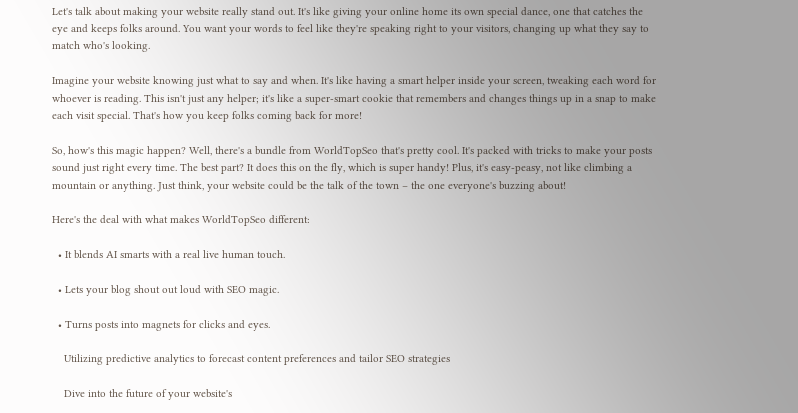Let's talk about making your website really stand out. It's like giving your online home its own special dance, one that catches the eye and keeps folks around. You want your words to feel like they're speaking right to your visitors, changing up what they say to match who's looking.

Imagine your website knowing just what to say and when. It's like having a smart helper inside your screen, tweaking each word for whoever is reading. This isn't just any helper; it's like a super-smart cookie that remembers and changes things up in a snap to make each visit special. That's how you keep folks coming back for more!

So, how's this magic happen? Well, there's a bundle from WorldTopSeo that's pretty cool. It's packed with tricks to make your posts sound just right every time. The best part? It does this on the fly, which is super handy! Plus, it's easy-peasy, not like climbing a mountain or anything. Just think, your website could be the talk of the town – the one everyone's buzzing about!

Here's the deal with what makes WorldTopSeo different:

  • It blends AI smarts with a real live human touch.

  • Lets your blog shout out loud with SEO magic.

  • Turns posts into magnets for clicks and eyes.

    Utilizing predictive analytics to forecast content preferences and tailor SEO strategies

    Dive into the future of your website's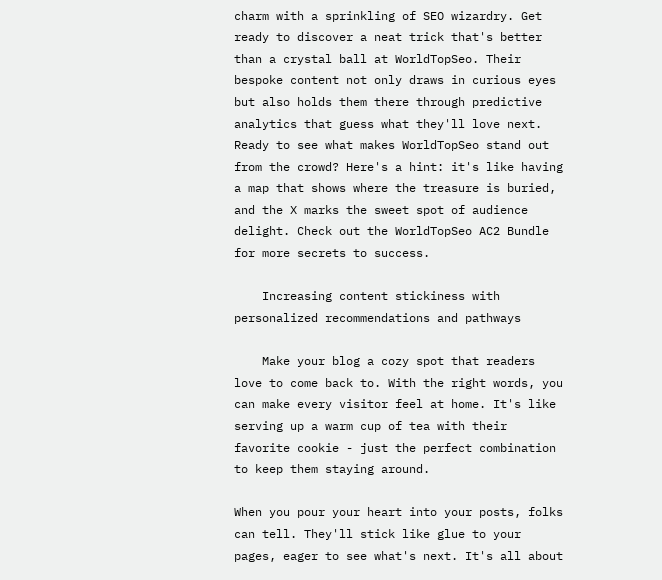charm with a sprinkling of SEO wizardry. Get ready to discover a neat trick that's better than a crystal ball at WorldTopSeo. Their bespoke content not only draws in curious eyes but also holds them there through predictive analytics that guess what they'll love next. Ready to see what makes WorldTopSeo stand out from the crowd? Here's a hint: it's like having a map that shows where the treasure is buried, and the X marks the sweet spot of audience delight. Check out the WorldTopSeo AC2 Bundle for more secrets to success.

    Increasing content stickiness with personalized recommendations and pathways

    Make your blog a cozy spot that readers love to come back to. With the right words, you can make every visitor feel at home. It's like serving up a warm cup of tea with their favorite cookie - just the perfect combination to keep them staying around.

When you pour your heart into your posts, folks can tell. They'll stick like glue to your pages, eager to see what's next. It's all about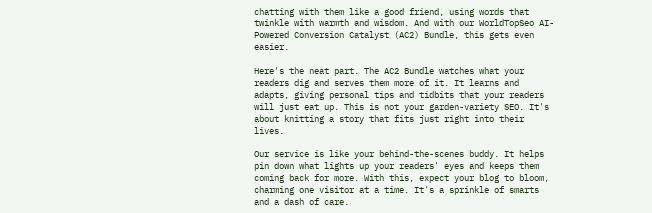chatting with them like a good friend, using words that twinkle with warmth and wisdom. And with our WorldTopSeo AI-Powered Conversion Catalyst (AC2) Bundle, this gets even easier.

Here's the neat part. The AC2 Bundle watches what your readers dig and serves them more of it. It learns and adapts, giving personal tips and tidbits that your readers will just eat up. This is not your garden-variety SEO. It's about knitting a story that fits just right into their lives.

Our service is like your behind-the-scenes buddy. It helps pin down what lights up your readers' eyes and keeps them coming back for more. With this, expect your blog to bloom, charming one visitor at a time. It's a sprinkle of smarts and a dash of care.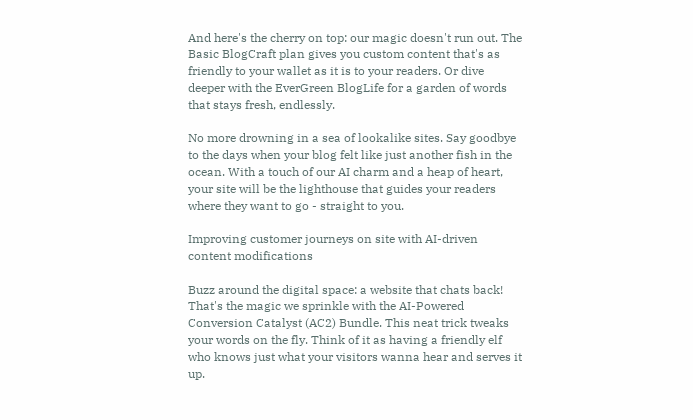And here's the cherry on top: our magic doesn't run out. The Basic BlogCraft plan gives you custom content that's as friendly to your wallet as it is to your readers. Or dive deeper with the EverGreen BlogLife for a garden of words that stays fresh, endlessly.

No more drowning in a sea of lookalike sites. Say goodbye to the days when your blog felt like just another fish in the ocean. With a touch of our AI charm and a heap of heart, your site will be the lighthouse that guides your readers where they want to go - straight to you.

Improving customer journeys on site with AI-driven content modifications

Buzz around the digital space: a website that chats back! That's the magic we sprinkle with the AI-Powered Conversion Catalyst (AC2) Bundle. This neat trick tweaks your words on the fly. Think of it as having a friendly elf who knows just what your visitors wanna hear and serves it up.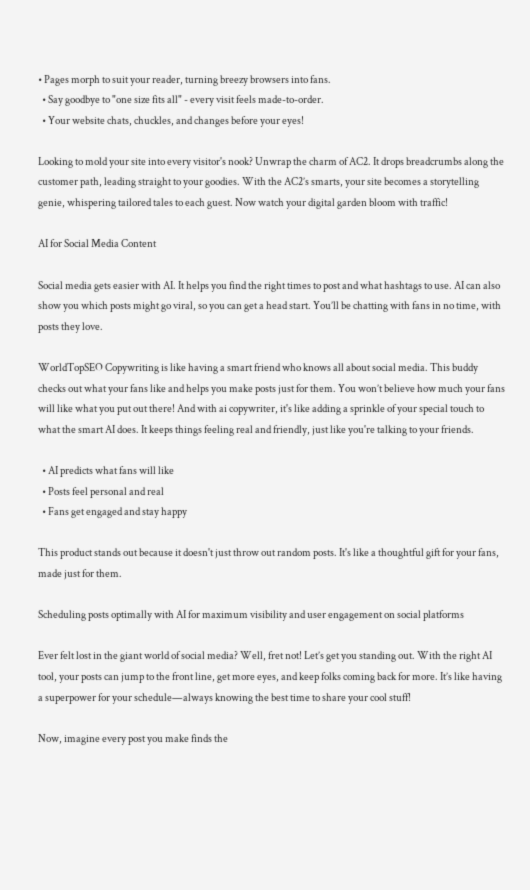• Pages morph to suit your reader, turning breezy browsers into fans.
  • Say goodbye to "one size fits all" - every visit feels made-to-order.
  • Your website chats, chuckles, and changes before your eyes!

Looking to mold your site into every visitor's nook? Unwrap the charm of AC2. It drops breadcrumbs along the customer path, leading straight to your goodies. With the AC2’s smarts, your site becomes a storytelling genie, whispering tailored tales to each guest. Now watch your digital garden bloom with traffic!

AI for Social Media Content

Social media gets easier with AI. It helps you find the right times to post and what hashtags to use. AI can also show you which posts might go viral, so you can get a head start. You’ll be chatting with fans in no time, with posts they love.

WorldTopSEO Copywriting is like having a smart friend who knows all about social media. This buddy checks out what your fans like and helps you make posts just for them. You won’t believe how much your fans will like what you put out there! And with ai copywriter, it's like adding a sprinkle of your special touch to what the smart AI does. It keeps things feeling real and friendly, just like you're talking to your friends.

  • AI predicts what fans will like
  • Posts feel personal and real
  • Fans get engaged and stay happy

This product stands out because it doesn't just throw out random posts. It's like a thoughtful gift for your fans, made just for them.

Scheduling posts optimally with AI for maximum visibility and user engagement on social platforms

Ever felt lost in the giant world of social media? Well, fret not! Let’s get you standing out. With the right AI tool, your posts can jump to the front line, get more eyes, and keep folks coming back for more. It’s like having a superpower for your schedule—always knowing the best time to share your cool stuff!

Now, imagine every post you make finds the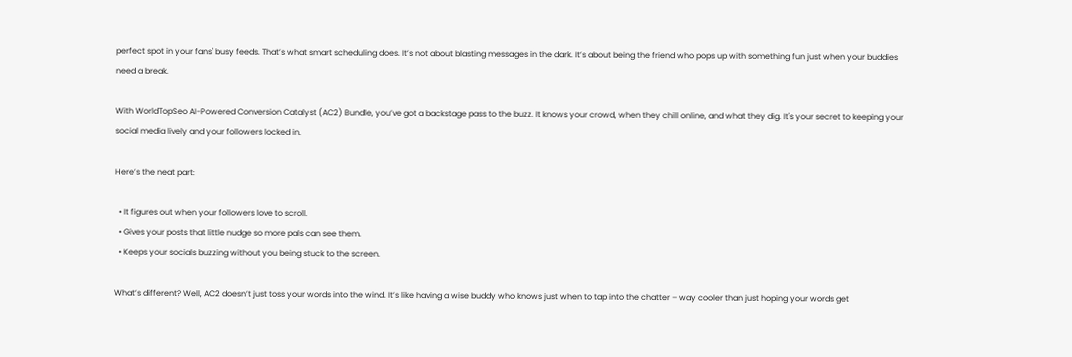perfect spot in your fans' busy feeds. That’s what smart scheduling does. It’s not about blasting messages in the dark. It’s about being the friend who pops up with something fun just when your buddies need a break.

With WorldTopSeo AI-Powered Conversion Catalyst (AC2) Bundle, you’ve got a backstage pass to the buzz. It knows your crowd, when they chill online, and what they dig. It's your secret to keeping your social media lively and your followers locked in.

Here’s the neat part:

  • It figures out when your followers love to scroll.
  • Gives your posts that little nudge so more pals can see them.
  • Keeps your socials buzzing without you being stuck to the screen.

What’s different? Well, AC2 doesn’t just toss your words into the wind. It’s like having a wise buddy who knows just when to tap into the chatter – way cooler than just hoping your words get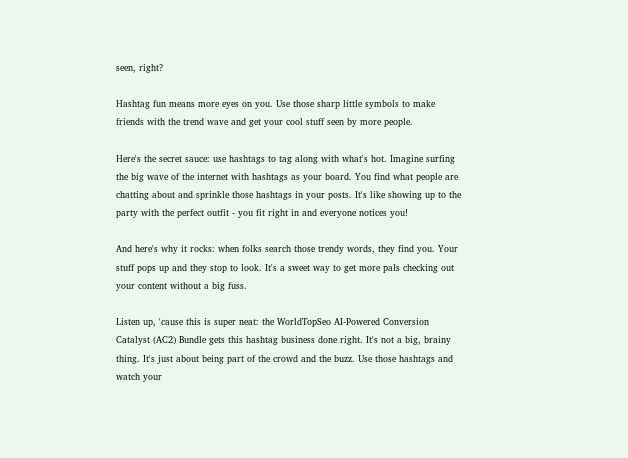seen, right?

Hashtag fun means more eyes on you. Use those sharp little symbols to make friends with the trend wave and get your cool stuff seen by more people.

Here's the secret sauce: use hashtags to tag along with what's hot. Imagine surfing the big wave of the internet with hashtags as your board. You find what people are chatting about and sprinkle those hashtags in your posts. It's like showing up to the party with the perfect outfit - you fit right in and everyone notices you!

And here's why it rocks: when folks search those trendy words, they find you. Your stuff pops up and they stop to look. It's a sweet way to get more pals checking out your content without a big fuss.

Listen up, 'cause this is super neat: the WorldTopSeo AI-Powered Conversion Catalyst (AC2) Bundle gets this hashtag business done right. It's not a big, brainy thing. It's just about being part of the crowd and the buzz. Use those hashtags and watch your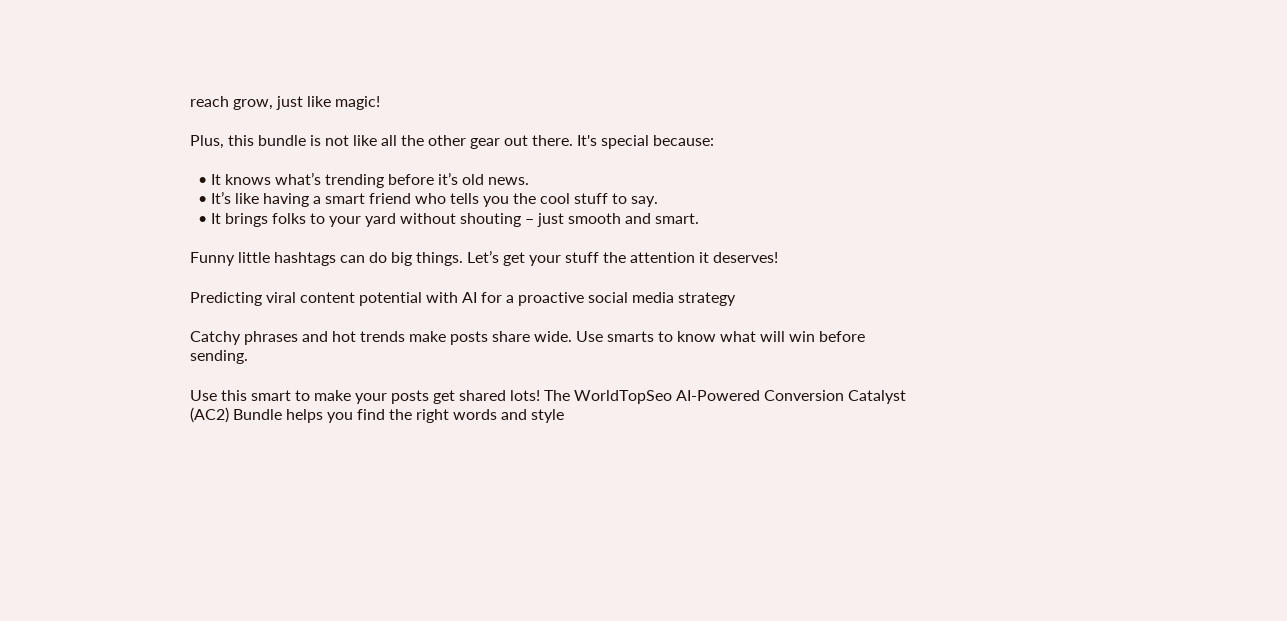reach grow, just like magic!

Plus, this bundle is not like all the other gear out there. It's special because:

  • It knows what’s trending before it’s old news.
  • It’s like having a smart friend who tells you the cool stuff to say.
  • It brings folks to your yard without shouting – just smooth and smart.

Funny little hashtags can do big things. Let’s get your stuff the attention it deserves!

Predicting viral content potential with AI for a proactive social media strategy

Catchy phrases and hot trends make posts share wide. Use smarts to know what will win before sending.

Use this smart to make your posts get shared lots! The WorldTopSeo AI-Powered Conversion Catalyst (AC2) Bundle helps you find the right words and style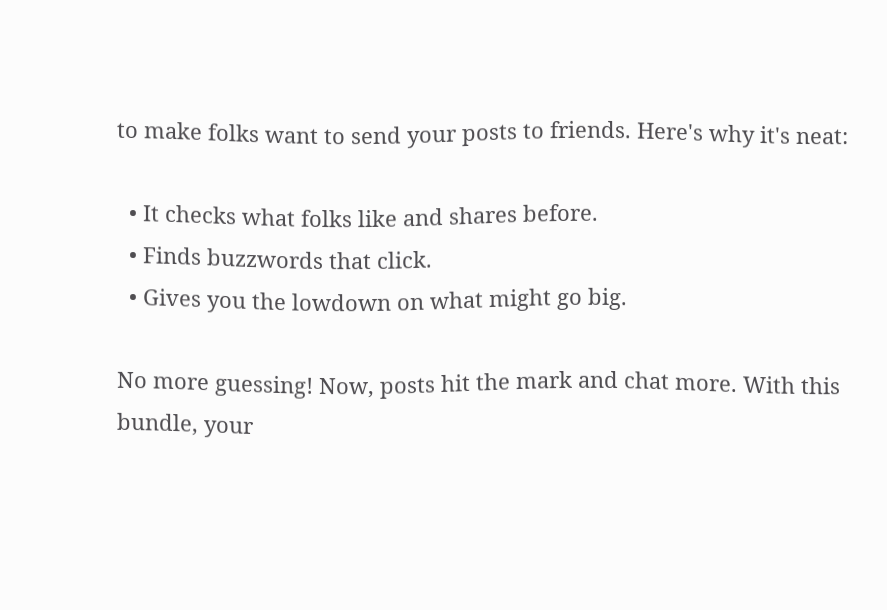to make folks want to send your posts to friends. Here's why it's neat:

  • It checks what folks like and shares before.
  • Finds buzzwords that click.
  • Gives you the lowdown on what might go big.

No more guessing! Now, posts hit the mark and chat more. With this bundle, your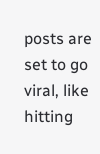posts are set to go viral, like hitting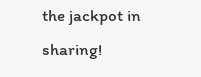the jackpot in sharing!